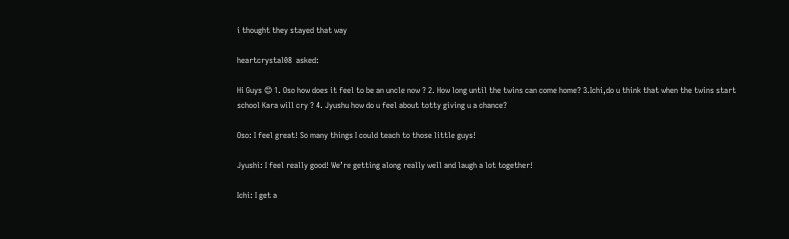i thought they stayed that way

heartcrystal08  asked:

Hi Guys 😊 1. Oso how does it feel to be an uncle now ? 2. How long until the twins can come home? 3.Ichi,do u think that when the twins start school Kara will cry ? 4. Jyushu how do u feel about totty giving u a chance?

Oso: I feel great! So many things I could teach to those little guys!

Jyushi: I feel really good! We’re getting along really well and laugh a lot together!

Ichi: I get a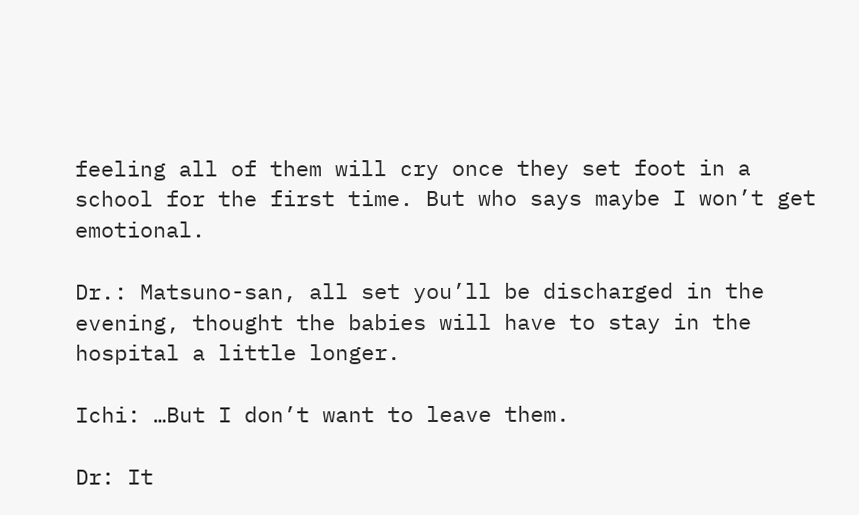feeling all of them will cry once they set foot in a school for the first time. But who says maybe I won’t get emotional.

Dr.: Matsuno-san, all set you’ll be discharged in the evening, thought the babies will have to stay in the hospital a little longer.

Ichi: …But I don’t want to leave them.

Dr: It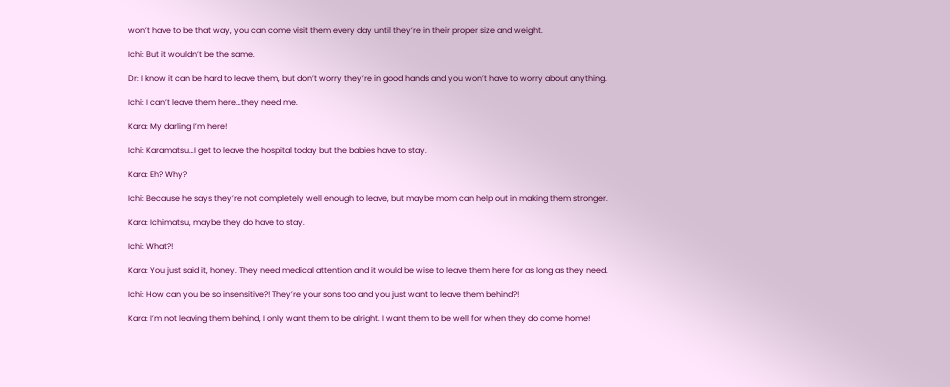won’t have to be that way, you can come visit them every day until they’re in their proper size and weight.

Ichi: But it wouldn’t be the same.

Dr: I know it can be hard to leave them, but don’t worry they’re in good hands and you won’t have to worry about anything.

Ichi: I can’t leave them here…they need me.

Kara: My darling I’m here!

Ichi: Karamatsu…I get to leave the hospital today but the babies have to stay.

Kara: Eh? Why?

Ichi: Because he says they’re not completely well enough to leave, but maybe mom can help out in making them stronger.

Kara: Ichimatsu, maybe they do have to stay.

Ichi: What?!

Kara: You just said it, honey. They need medical attention and it would be wise to leave them here for as long as they need.

Ichi: How can you be so insensitive?! They’re your sons too and you just want to leave them behind?!

Kara: I’m not leaving them behind, I only want them to be alright. I want them to be well for when they do come home!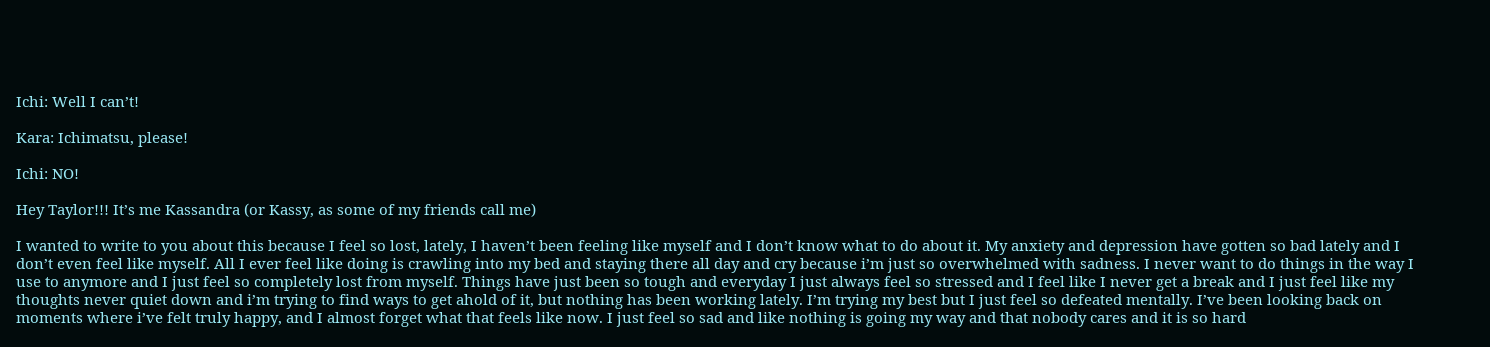Ichi: Well I can’t!

Kara: Ichimatsu, please!

Ichi: NO!

Hey Taylor!!! It’s me Kassandra (or Kassy, as some of my friends call me)

I wanted to write to you about this because I feel so lost, lately, I haven’t been feeling like myself and I don’t know what to do about it. My anxiety and depression have gotten so bad lately and I don’t even feel like myself. All I ever feel like doing is crawling into my bed and staying there all day and cry because i’m just so overwhelmed with sadness. I never want to do things in the way I use to anymore and I just feel so completely lost from myself. Things have just been so tough and everyday I just always feel so stressed and I feel like I never get a break and I just feel like my thoughts never quiet down and i’m trying to find ways to get ahold of it, but nothing has been working lately. I’m trying my best but I just feel so defeated mentally. I’ve been looking back on moments where i’ve felt truly happy, and I almost forget what that feels like now. I just feel so sad and like nothing is going my way and that nobody cares and it is so hard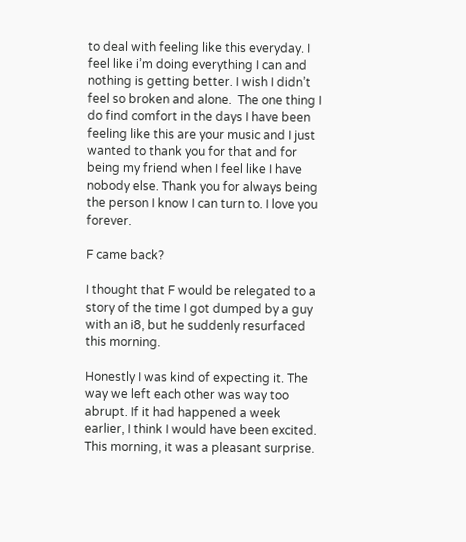to deal with feeling like this everyday. I feel like i’m doing everything I can and nothing is getting better. I wish I didn’t feel so broken and alone.  The one thing I do find comfort in the days I have been feeling like this are your music and I just wanted to thank you for that and for being my friend when I feel like I have nobody else. Thank you for always being the person I know I can turn to. I love you forever.

F came back?

I thought that F would be relegated to a story of the time I got dumped by a guy with an i8, but he suddenly resurfaced this morning.

Honestly I was kind of expecting it. The way we left each other was way too abrupt. If it had happened a week earlier, I think I would have been excited. This morning, it was a pleasant surprise.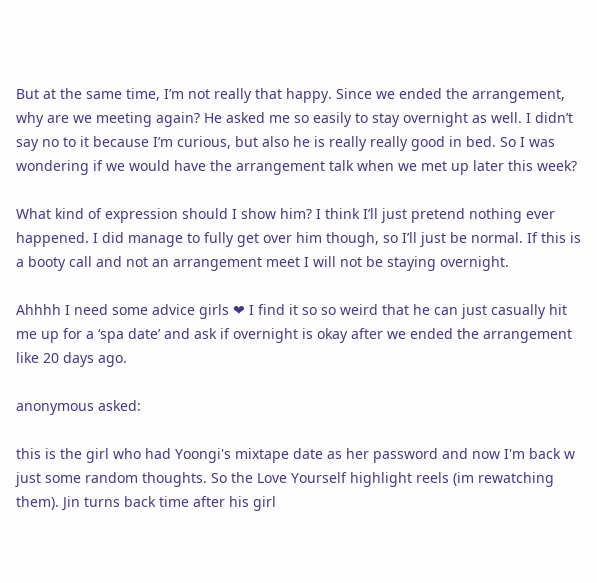But at the same time, I’m not really that happy. Since we ended the arrangement, why are we meeting again? He asked me so easily to stay overnight as well. I didn’t say no to it because I’m curious, but also he is really really good in bed. So I was wondering if we would have the arrangement talk when we met up later this week?

What kind of expression should I show him? I think I’ll just pretend nothing ever happened. I did manage to fully get over him though, so I’ll just be normal. If this is a booty call and not an arrangement meet I will not be staying overnight.

Ahhhh I need some advice girls ❤ I find it so so weird that he can just casually hit me up for a ‘spa date’ and ask if overnight is okay after we ended the arrangement like 20 days ago.

anonymous asked:

this is the girl who had Yoongi's mixtape date as her password and now I'm back w just some random thoughts. So the Love Yourself highlight reels (im rewatching them). Jin turns back time after his girl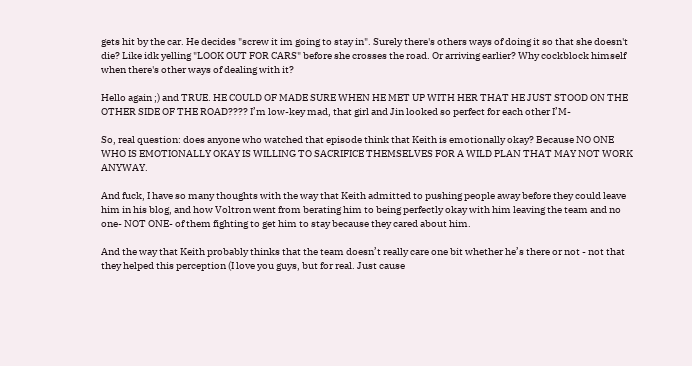gets hit by the car. He decides "screw it im going to stay in". Surely there's others ways of doing it so that she doesn't die? Like idk yelling "LOOK OUT FOR CARS" before she crosses the road. Or arriving earlier? Why cockblock himself when there's other ways of dealing with it?

Hello again ;) and TRUE. HE COULD OF MADE SURE WHEN HE MET UP WITH HER THAT HE JUST STOOD ON THE OTHER SIDE OF THE ROAD???? I’m low-key mad, that girl and Jin looked so perfect for each other I’M-

So, real question: does anyone who watched that episode think that Keith is emotionally okay? Because NO ONE WHO IS EMOTIONALLY OKAY IS WILLING TO SACRIFICE THEMSELVES FOR A WILD PLAN THAT MAY NOT WORK ANYWAY.

And fuck, I have so many thoughts with the way that Keith admitted to pushing people away before they could leave him in his blog, and how Voltron went from berating him to being perfectly okay with him leaving the team and no one- NOT ONE- of them fighting to get him to stay because they cared about him.

And the way that Keith probably thinks that the team doesn’t really care one bit whether he’s there or not - not that they helped this perception (I love you guys, but for real. Just cause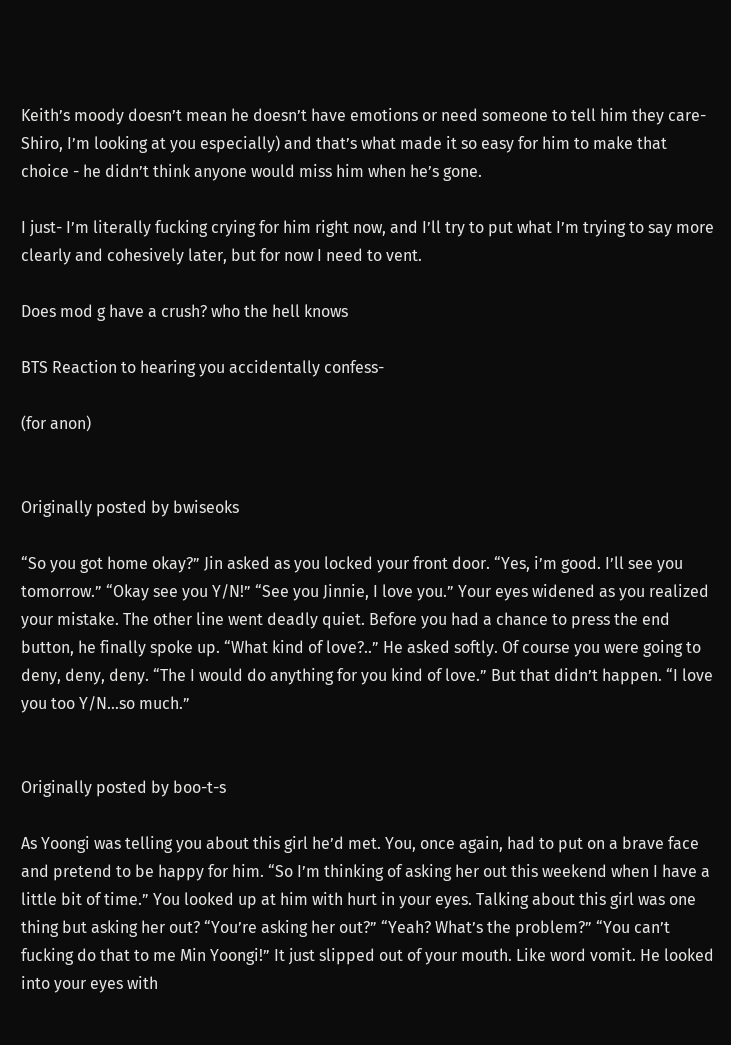Keith’s moody doesn’t mean he doesn’t have emotions or need someone to tell him they care- Shiro, I’m looking at you especially) and that’s what made it so easy for him to make that choice - he didn’t think anyone would miss him when he’s gone.

I just- I’m literally fucking crying for him right now, and I’ll try to put what I’m trying to say more clearly and cohesively later, but for now I need to vent.

Does mod g have a crush? who the hell knows

BTS Reaction to hearing you accidentally confess-

(for anon)


Originally posted by bwiseoks

“So you got home okay?” Jin asked as you locked your front door. “Yes, i’m good. I’ll see you tomorrow.” “Okay see you Y/N!” “See you Jinnie, I love you.” Your eyes widened as you realized your mistake. The other line went deadly quiet. Before you had a chance to press the end button, he finally spoke up. “What kind of love?..” He asked softly. Of course you were going to deny, deny, deny. “The I would do anything for you kind of love.” But that didn’t happen. “I love you too Y/N…so much.”


Originally posted by boo-t-s

As Yoongi was telling you about this girl he’d met. You, once again, had to put on a brave face and pretend to be happy for him. “So I’m thinking of asking her out this weekend when I have a little bit of time.” You looked up at him with hurt in your eyes. Talking about this girl was one thing but asking her out? “You’re asking her out?” “Yeah? What’s the problem?” “You can’t fucking do that to me Min Yoongi!” It just slipped out of your mouth. Like word vomit. He looked into your eyes with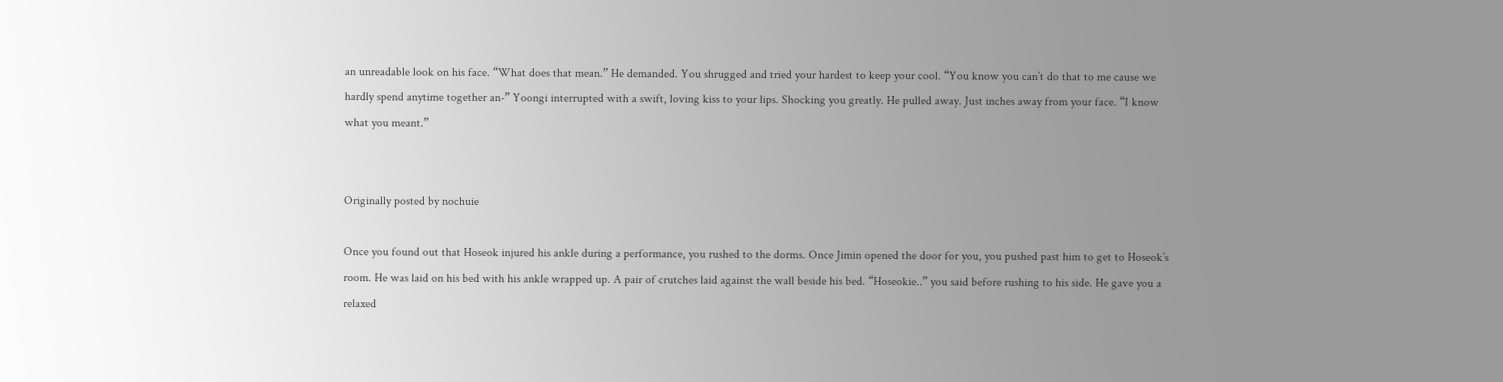an unreadable look on his face. “What does that mean.” He demanded. You shrugged and tried your hardest to keep your cool. “You know you can’t do that to me cause we hardly spend anytime together an-” Yoongi interrupted with a swift, loving kiss to your lips. Shocking you greatly. He pulled away. Just inches away from your face. “I know what you meant.”


Originally posted by nochuie

Once you found out that Hoseok injured his ankle during a performance, you rushed to the dorms. Once Jimin opened the door for you, you pushed past him to get to Hoseok’s room. He was laid on his bed with his ankle wrapped up. A pair of crutches laid against the wall beside his bed. “Hoseokie..” you said before rushing to his side. He gave you a relaxed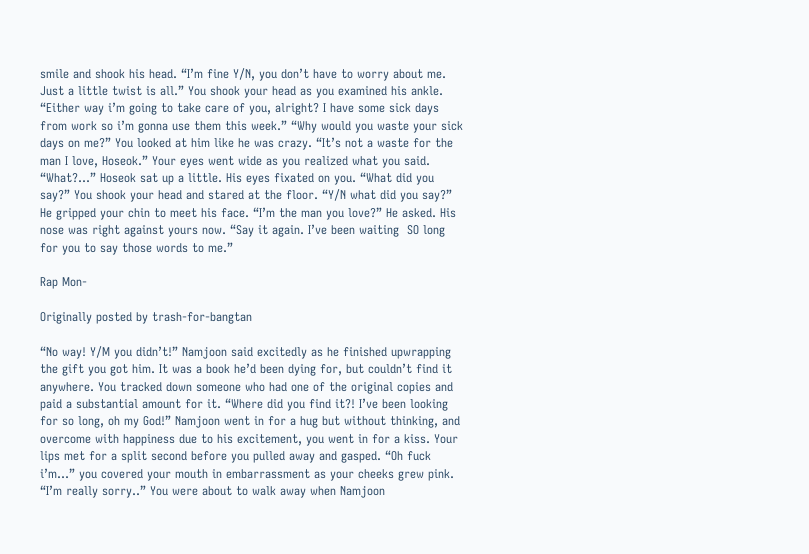smile and shook his head. “I’m fine Y/N, you don’t have to worry about me. Just a little twist is all.” You shook your head as you examined his ankle. “Either way i’m going to take care of you, alright? I have some sick days from work so i’m gonna use them this week.” “Why would you waste your sick days on me?” You looked at him like he was crazy. “It’s not a waste for the man I love, Hoseok.” Your eyes went wide as you realized what you said. “What?…” Hoseok sat up a little. His eyes fixated on you. “What did you say?” You shook your head and stared at the floor. “Y/N what did you say?” He gripped your chin to meet his face. “I’m the man you love?” He asked. His nose was right against yours now. “Say it again. I’ve been waiting  SO long for you to say those words to me.”

Rap Mon-

Originally posted by trash-for-bangtan

“No way! Y/M you didn’t!” Namjoon said excitedly as he finished upwrapping the gift you got him. It was a book he’d been dying for, but couldn’t find it anywhere. You tracked down someone who had one of the original copies and paid a substantial amount for it. “Where did you find it?! I’ve been looking for so long, oh my God!” Namjoon went in for a hug but without thinking, and overcome with happiness due to his excitement, you went in for a kiss. Your lips met for a split second before you pulled away and gasped. “Oh fuck i’m…” you covered your mouth in embarrassment as your cheeks grew pink. “I’m really sorry..” You were about to walk away when Namjoon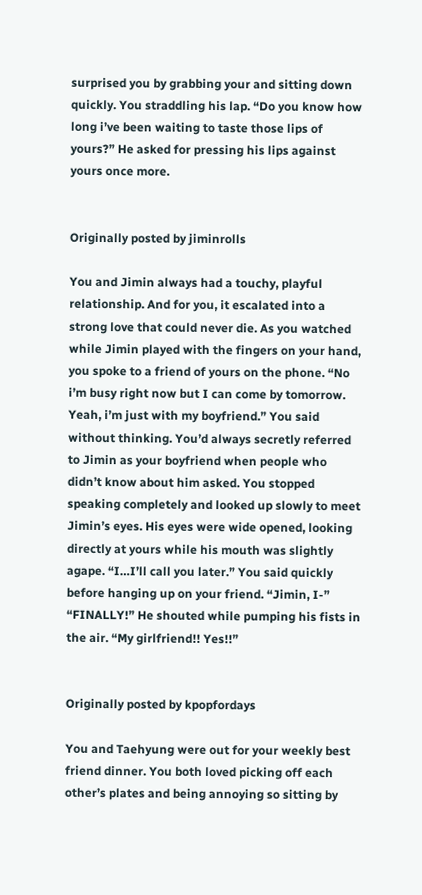surprised you by grabbing your and sitting down quickly. You straddling his lap. “Do you know how long i’ve been waiting to taste those lips of yours?” He asked for pressing his lips against yours once more.


Originally posted by jiminrolls

You and Jimin always had a touchy, playful relationship. And for you, it escalated into a strong love that could never die. As you watched while Jimin played with the fingers on your hand, you spoke to a friend of yours on the phone. “No i’m busy right now but I can come by tomorrow. Yeah, i’m just with my boyfriend.” You said without thinking. You’d always secretly referred to Jimin as your boyfriend when people who didn’t know about him asked. You stopped speaking completely and looked up slowly to meet Jimin’s eyes. His eyes were wide opened, looking directly at yours while his mouth was slightly agape. “I…I’ll call you later.” You said quickly before hanging up on your friend. “Jimin, I-” “FINALLY!” He shouted while pumping his fists in the air. “My girlfriend!! Yes!!”


Originally posted by kpopfordays

You and Taehyung were out for your weekly best friend dinner. You both loved picking off each other’s plates and being annoying so sitting by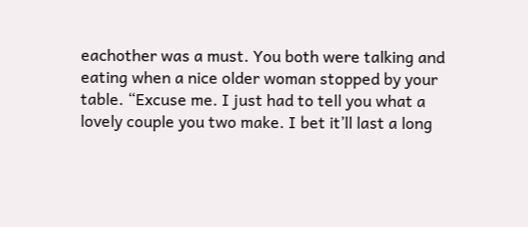eachother was a must. You both were talking and eating when a nice older woman stopped by your table. “Excuse me. I just had to tell you what a lovely couple you two make. I bet it’ll last a long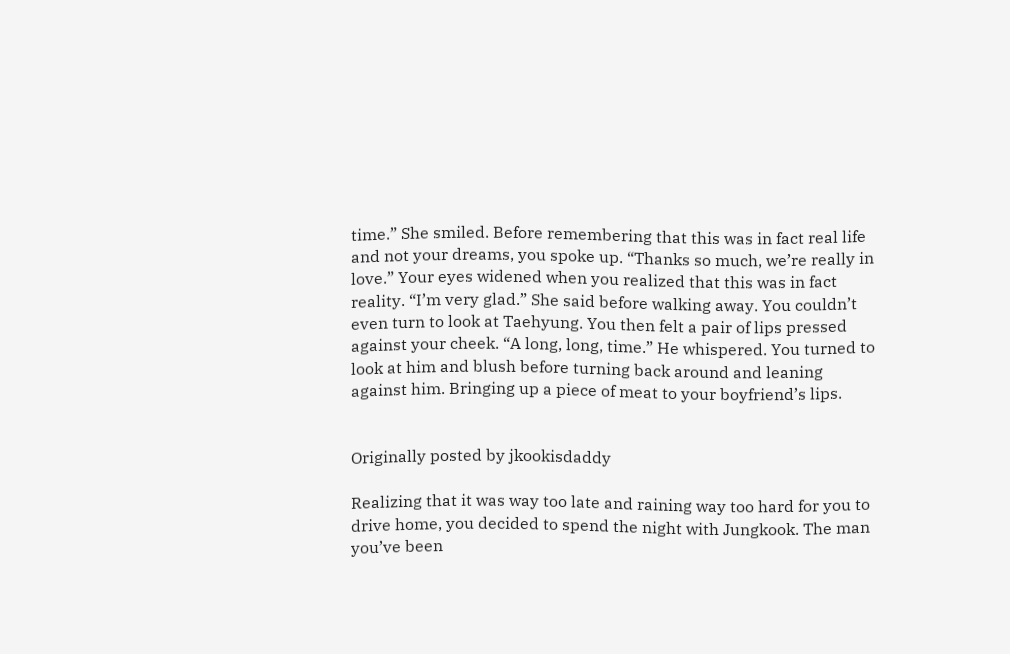time.” She smiled. Before remembering that this was in fact real life and not your dreams, you spoke up. “Thanks so much, we’re really in love.” Your eyes widened when you realized that this was in fact reality. “I’m very glad.” She said before walking away. You couldn’t even turn to look at Taehyung. You then felt a pair of lips pressed against your cheek. “A long, long, time.” He whispered. You turned to look at him and blush before turning back around and leaning against him. Bringing up a piece of meat to your boyfriend’s lips.


Originally posted by jkookisdaddy

Realizing that it was way too late and raining way too hard for you to drive home, you decided to spend the night with Jungkook. The man you’ve been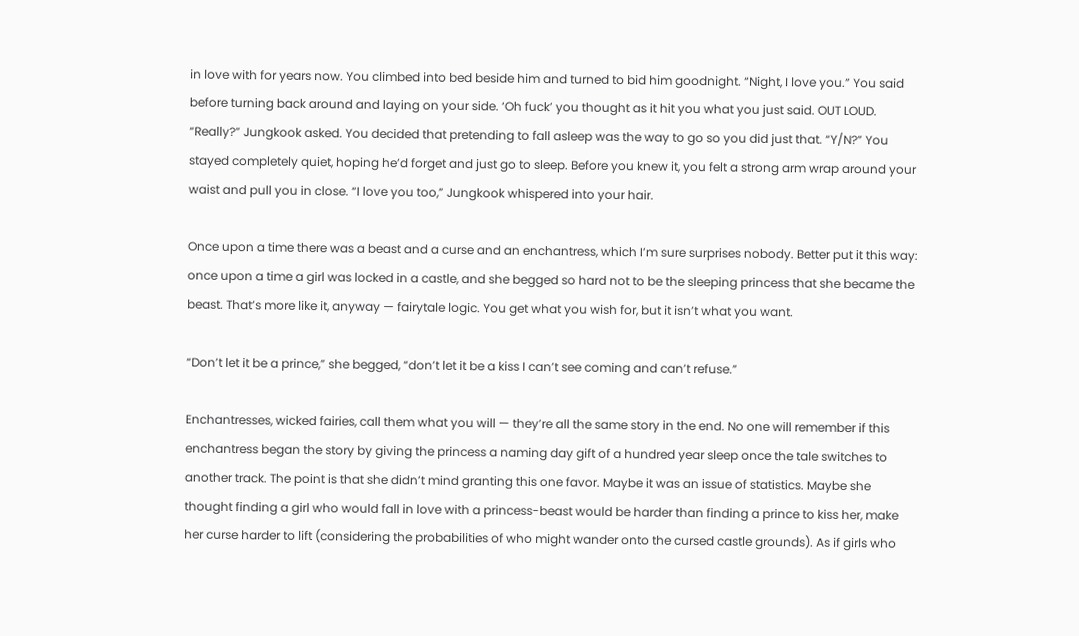in love with for years now. You climbed into bed beside him and turned to bid him goodnight. “Night, I love you.” You said before turning back around and laying on your side. ‘Oh fuck’ you thought as it hit you what you just said. OUT LOUD. “Really?” Jungkook asked. You decided that pretending to fall asleep was the way to go so you did just that. “Y/N?” You stayed completely quiet, hoping he’d forget and just go to sleep. Before you knew it, you felt a strong arm wrap around your waist and pull you in close. “I love you too,” Jungkook whispered into your hair.

Once upon a time there was a beast and a curse and an enchantress, which I’m sure surprises nobody. Better put it this way: once upon a time a girl was locked in a castle, and she begged so hard not to be the sleeping princess that she became the beast. That’s more like it, anyway — fairytale logic. You get what you wish for, but it isn’t what you want.

“Don’t let it be a prince,” she begged, “don’t let it be a kiss I can’t see coming and can’t refuse.”

Enchantresses, wicked fairies, call them what you will — they’re all the same story in the end. No one will remember if this enchantress began the story by giving the princess a naming day gift of a hundred year sleep once the tale switches to another track. The point is that she didn’t mind granting this one favor. Maybe it was an issue of statistics. Maybe she thought finding a girl who would fall in love with a princess-beast would be harder than finding a prince to kiss her, make her curse harder to lift (considering the probabilities of who might wander onto the cursed castle grounds). As if girls who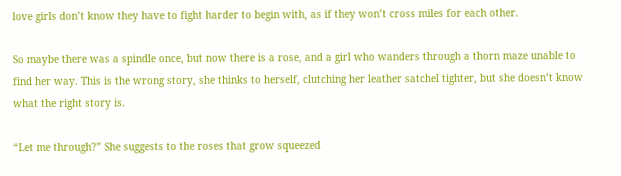love girls don’t know they have to fight harder to begin with, as if they won’t cross miles for each other.

So maybe there was a spindle once, but now there is a rose, and a girl who wanders through a thorn maze unable to find her way. This is the wrong story, she thinks to herself, clutching her leather satchel tighter, but she doesn’t know what the right story is.

“Let me through?” She suggests to the roses that grow squeezed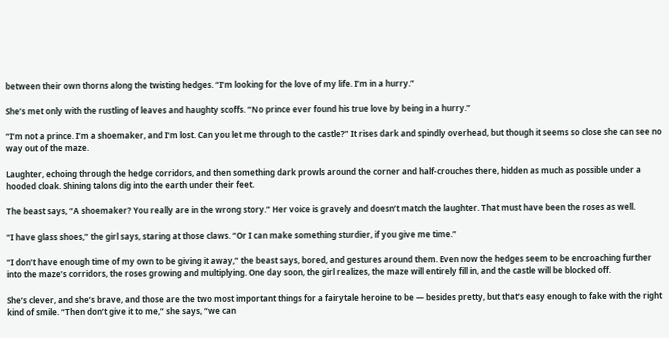between their own thorns along the twisting hedges. “I’m looking for the love of my life. I’m in a hurry.”

She’s met only with the rustling of leaves and haughty scoffs. “No prince ever found his true love by being in a hurry.”

“I’m not a prince. I’m a shoemaker, and I’m lost. Can you let me through to the castle?” It rises dark and spindly overhead, but though it seems so close she can see no way out of the maze.

Laughter, echoing through the hedge corridors, and then something dark prowls around the corner and half-crouches there, hidden as much as possible under a hooded cloak. Shining talons dig into the earth under their feet.

The beast says, “A shoemaker? You really are in the wrong story.” Her voice is gravely and doesn’t match the laughter. That must have been the roses as well.

“I have glass shoes,” the girl says, staring at those claws. “Or I can make something sturdier, if you give me time.”

“I don’t have enough time of my own to be giving it away,” the beast says, bored, and gestures around them. Even now the hedges seem to be encroaching further into the maze’s corridors, the roses growing and multiplying. One day soon, the girl realizes, the maze will entirely fill in, and the castle will be blocked off.

She’s clever, and she’s brave, and those are the two most important things for a fairytale heroine to be — besides pretty, but that’s easy enough to fake with the right kind of smile. “Then don’t give it to me,” she says, “we can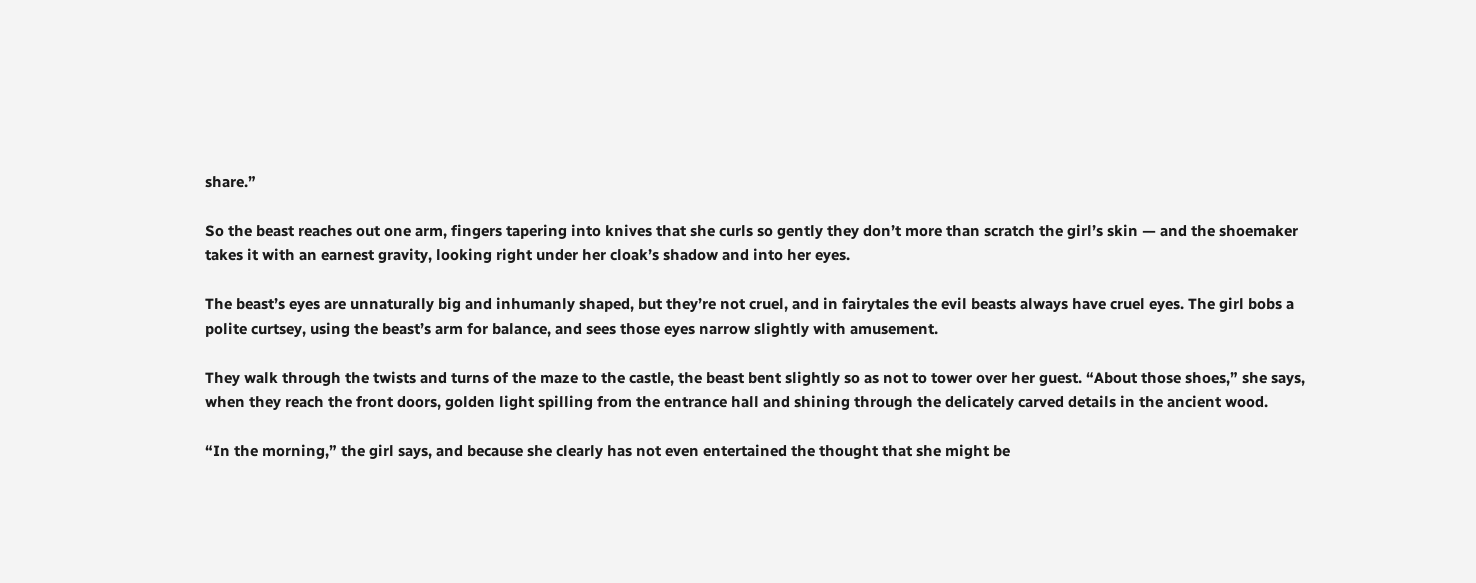share.”

So the beast reaches out one arm, fingers tapering into knives that she curls so gently they don’t more than scratch the girl’s skin — and the shoemaker takes it with an earnest gravity, looking right under her cloak’s shadow and into her eyes.

The beast’s eyes are unnaturally big and inhumanly shaped, but they’re not cruel, and in fairytales the evil beasts always have cruel eyes. The girl bobs a polite curtsey, using the beast’s arm for balance, and sees those eyes narrow slightly with amusement.

They walk through the twists and turns of the maze to the castle, the beast bent slightly so as not to tower over her guest. “About those shoes,” she says, when they reach the front doors, golden light spilling from the entrance hall and shining through the delicately carved details in the ancient wood.

“In the morning,” the girl says, and because she clearly has not even entertained the thought that she might be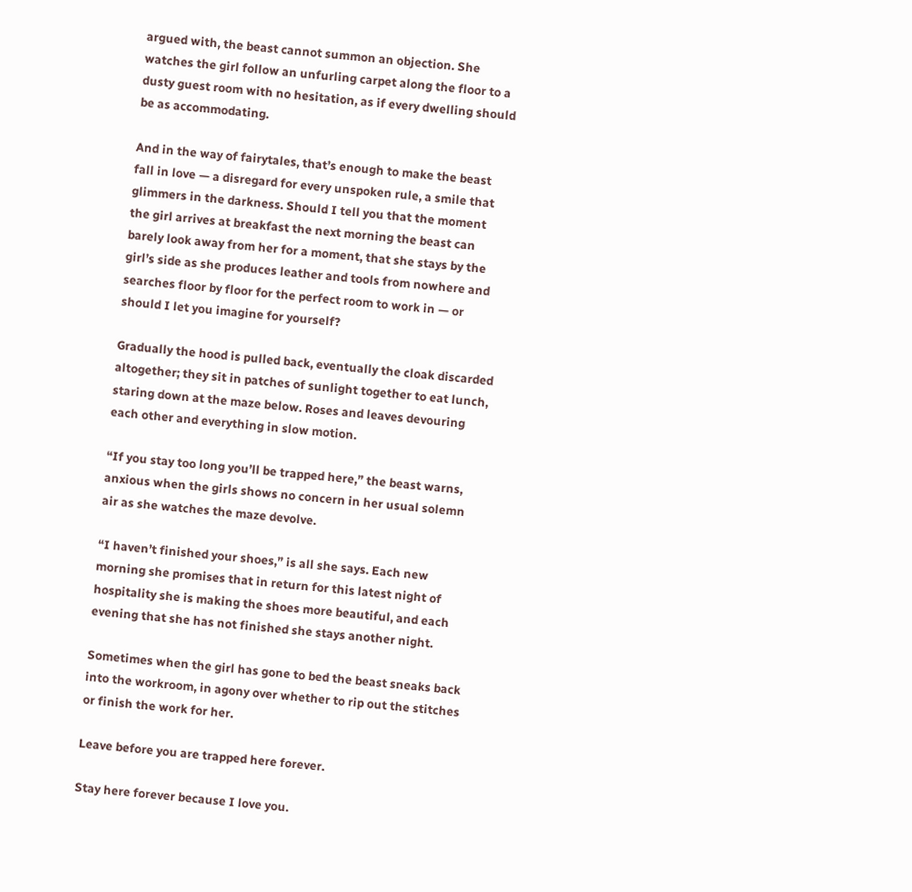argued with, the beast cannot summon an objection. She watches the girl follow an unfurling carpet along the floor to a dusty guest room with no hesitation, as if every dwelling should be as accommodating.

And in the way of fairytales, that’s enough to make the beast fall in love — a disregard for every unspoken rule, a smile that glimmers in the darkness. Should I tell you that the moment the girl arrives at breakfast the next morning the beast can barely look away from her for a moment, that she stays by the girl’s side as she produces leather and tools from nowhere and searches floor by floor for the perfect room to work in — or should I let you imagine for yourself?

Gradually the hood is pulled back, eventually the cloak discarded altogether; they sit in patches of sunlight together to eat lunch, staring down at the maze below. Roses and leaves devouring each other and everything in slow motion.

“If you stay too long you’ll be trapped here,” the beast warns, anxious when the girls shows no concern in her usual solemn air as she watches the maze devolve.

“I haven’t finished your shoes,” is all she says. Each new morning she promises that in return for this latest night of hospitality she is making the shoes more beautiful, and each evening that she has not finished she stays another night.

Sometimes when the girl has gone to bed the beast sneaks back into the workroom, in agony over whether to rip out the stitches or finish the work for her.

Leave before you are trapped here forever.

Stay here forever because I love you.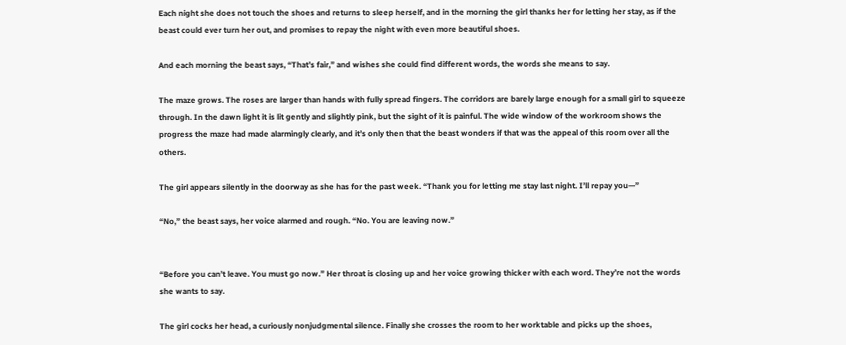Each night she does not touch the shoes and returns to sleep herself, and in the morning the girl thanks her for letting her stay, as if the beast could ever turn her out, and promises to repay the night with even more beautiful shoes.

And each morning the beast says, “That’s fair,” and wishes she could find different words, the words she means to say.

The maze grows. The roses are larger than hands with fully spread fingers. The corridors are barely large enough for a small girl to squeeze through. In the dawn light it is lit gently and slightly pink, but the sight of it is painful. The wide window of the workroom shows the progress the maze had made alarmingly clearly, and it’s only then that the beast wonders if that was the appeal of this room over all the others.

The girl appears silently in the doorway as she has for the past week. “Thank you for letting me stay last night. I’ll repay you—”

“No,” the beast says, her voice alarmed and rough. “No. You are leaving now.”


“Before you can’t leave. You must go now.” Her throat is closing up and her voice growing thicker with each word. They’re not the words she wants to say.

The girl cocks her head, a curiously nonjudgmental silence. Finally she crosses the room to her worktable and picks up the shoes,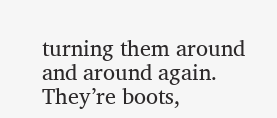turning them around and around again. They’re boots,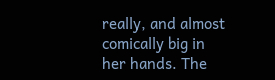really, and almost comically big in her hands. The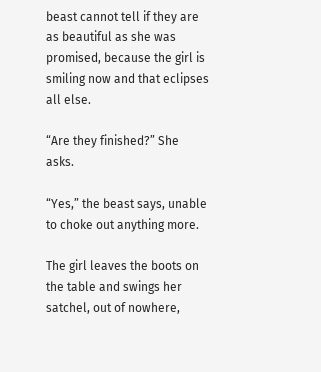beast cannot tell if they are as beautiful as she was promised, because the girl is smiling now and that eclipses all else.

“Are they finished?” She asks.

“Yes,” the beast says, unable to choke out anything more.

The girl leaves the boots on the table and swings her satchel, out of nowhere,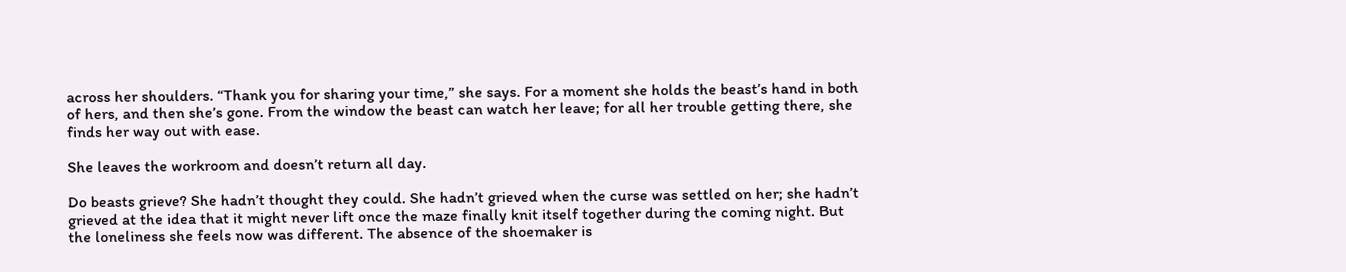across her shoulders. “Thank you for sharing your time,” she says. For a moment she holds the beast’s hand in both of hers, and then she’s gone. From the window the beast can watch her leave; for all her trouble getting there, she finds her way out with ease.

She leaves the workroom and doesn’t return all day.

Do beasts grieve? She hadn’t thought they could. She hadn’t grieved when the curse was settled on her; she hadn’t grieved at the idea that it might never lift once the maze finally knit itself together during the coming night. But the loneliness she feels now was different. The absence of the shoemaker is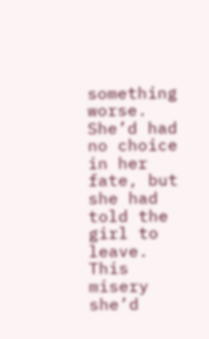something worse. She’d had no choice in her fate, but she had told the girl to leave. This misery she’d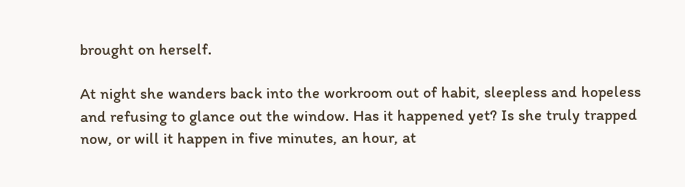brought on herself.

At night she wanders back into the workroom out of habit, sleepless and hopeless and refusing to glance out the window. Has it happened yet? Is she truly trapped now, or will it happen in five minutes, an hour, at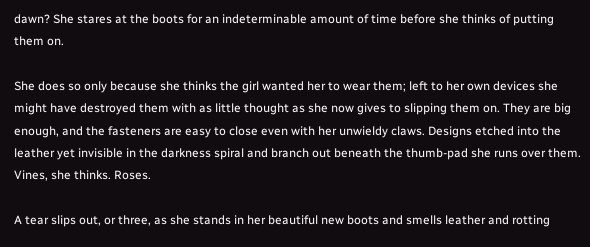dawn? She stares at the boots for an indeterminable amount of time before she thinks of putting them on.

She does so only because she thinks the girl wanted her to wear them; left to her own devices she might have destroyed them with as little thought as she now gives to slipping them on. They are big enough, and the fasteners are easy to close even with her unwieldy claws. Designs etched into the leather yet invisible in the darkness spiral and branch out beneath the thumb-pad she runs over them. Vines, she thinks. Roses.

A tear slips out, or three, as she stands in her beautiful new boots and smells leather and rotting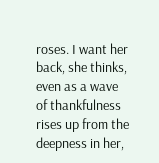roses. I want her back, she thinks, even as a wave of thankfulness rises up from the deepness in her,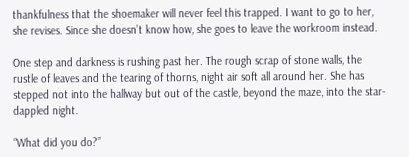thankfulness that the shoemaker will never feel this trapped. I want to go to her, she revises. Since she doesn’t know how, she goes to leave the workroom instead.

One step and darkness is rushing past her. The rough scrap of stone walls, the rustle of leaves and the tearing of thorns, night air soft all around her. She has stepped not into the hallway but out of the castle, beyond the maze, into the star-dappled night.

“What did you do?”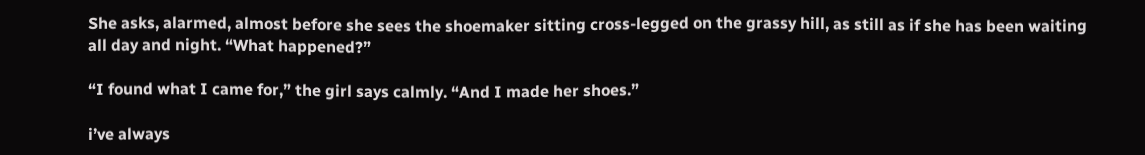She asks, alarmed, almost before she sees the shoemaker sitting cross-legged on the grassy hill, as still as if she has been waiting all day and night. “What happened?”

“I found what I came for,” the girl says calmly. “And I made her shoes.”

i’ve always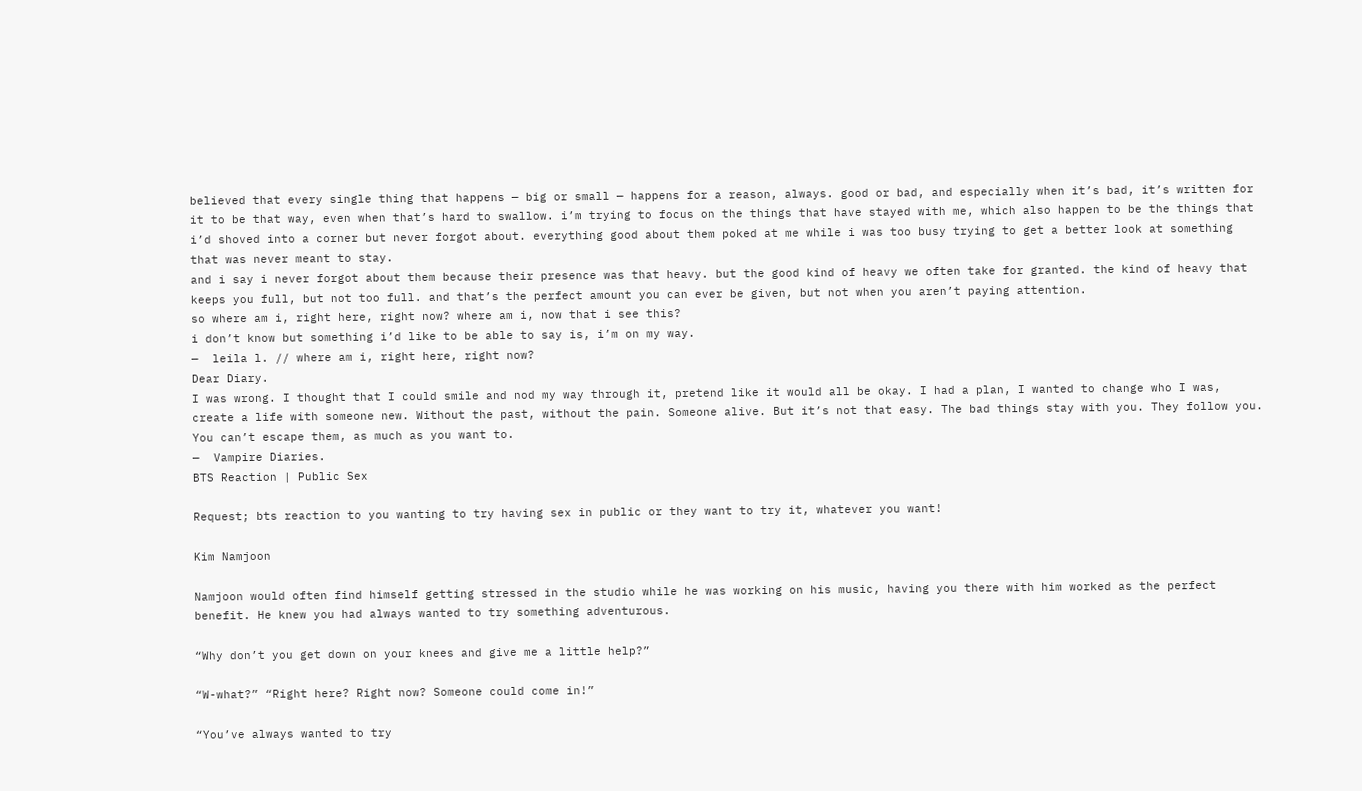believed that every single thing that happens — big or small — happens for a reason, always. good or bad, and especially when it’s bad, it’s written for it to be that way, even when that’s hard to swallow. i’m trying to focus on the things that have stayed with me, which also happen to be the things that i’d shoved into a corner but never forgot about. everything good about them poked at me while i was too busy trying to get a better look at something that was never meant to stay.
and i say i never forgot about them because their presence was that heavy. but the good kind of heavy we often take for granted. the kind of heavy that keeps you full, but not too full. and that’s the perfect amount you can ever be given, but not when you aren’t paying attention.
so where am i, right here, right now? where am i, now that i see this?
i don’t know but something i’d like to be able to say is, i’m on my way.
—  leila l. // where am i, right here, right now?
Dear Diary.
I was wrong. I thought that I could smile and nod my way through it, pretend like it would all be okay. I had a plan, I wanted to change who I was, create a life with someone new. Without the past, without the pain. Someone alive. But it’s not that easy. The bad things stay with you. They follow you. You can’t escape them, as much as you want to.
—  Vampire Diaries.
BTS Reaction | Public Sex

Request; bts reaction to you wanting to try having sex in public or they want to try it, whatever you want!

Kim Namjoon

Namjoon would often find himself getting stressed in the studio while he was working on his music, having you there with him worked as the perfect benefit. He knew you had always wanted to try something adventurous.

“Why don’t you get down on your knees and give me a little help?”

“W-what?” “Right here? Right now? Someone could come in!”

“You’ve always wanted to try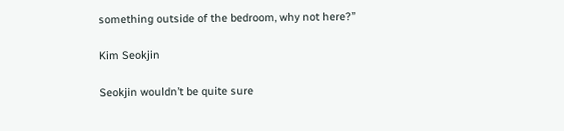something outside of the bedroom, why not here?”

Kim Seokjin

Seokjin wouldn’t be quite sure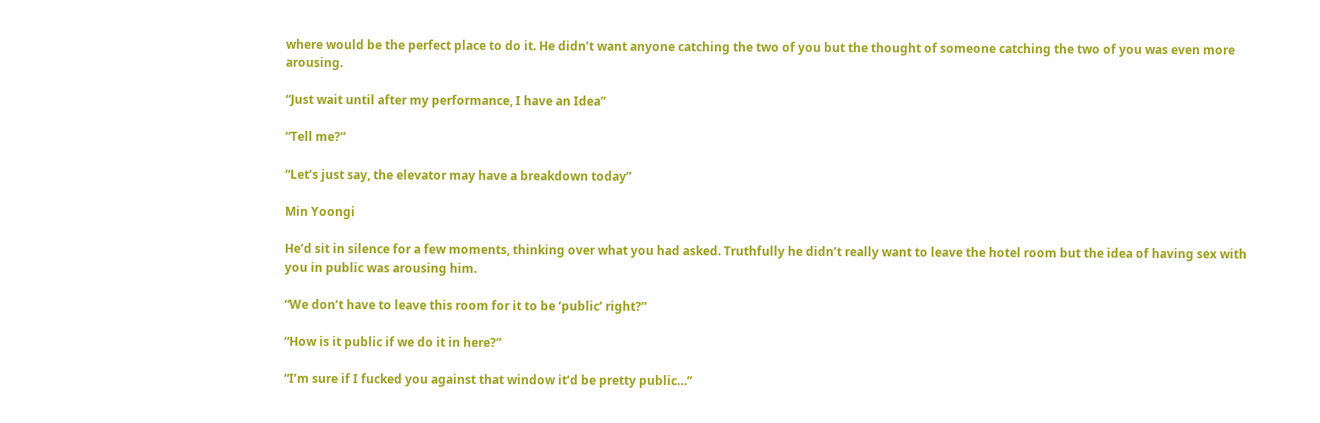where would be the perfect place to do it. He didn’t want anyone catching the two of you but the thought of someone catching the two of you was even more arousing.

“Just wait until after my performance, I have an Idea”

“Tell me?”

“Let’s just say, the elevator may have a breakdown today”

Min Yoongi

He’d sit in silence for a few moments, thinking over what you had asked. Truthfully he didn’t really want to leave the hotel room but the idea of having sex with you in public was arousing him.

“We don’t have to leave this room for it to be ‘public’ right?”

“How is it public if we do it in here?”

“I’m sure if I fucked you against that window it’d be pretty public…”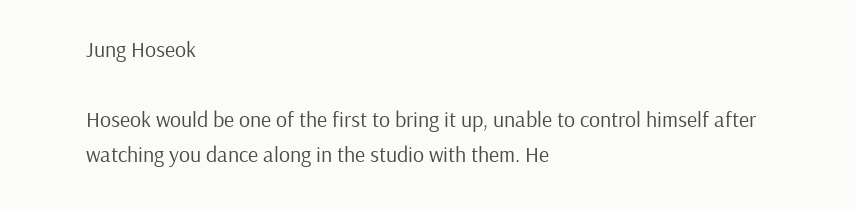Jung Hoseok

Hoseok would be one of the first to bring it up, unable to control himself after watching you dance along in the studio with them. He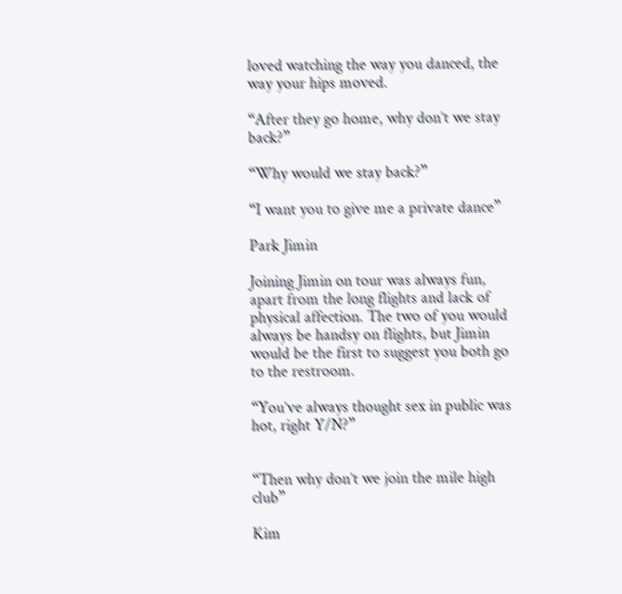loved watching the way you danced, the way your hips moved.

“After they go home, why don’t we stay back?”

“Why would we stay back?”

“I want you to give me a private dance”

Park Jimin

Joining Jimin on tour was always fun, apart from the long flights and lack of physical affection. The two of you would always be handsy on flights, but Jimin would be the first to suggest you both go to the restroom.

“You’ve always thought sex in public was hot, right Y/N?”


“Then why don’t we join the mile high club”

Kim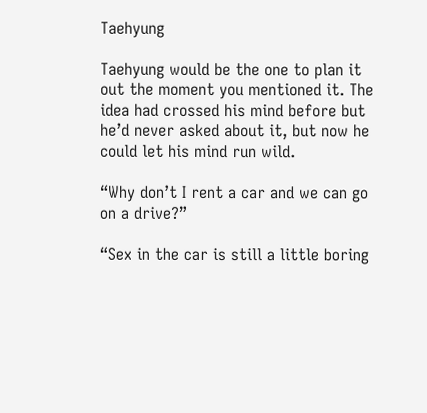Taehyung

Taehyung would be the one to plan it out the moment you mentioned it. The idea had crossed his mind before but he’d never asked about it, but now he could let his mind run wild.

“Why don’t I rent a car and we can go on a drive?”

“Sex in the car is still a little boring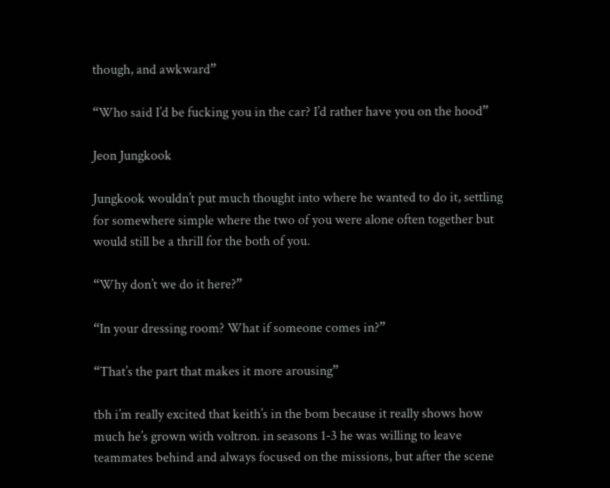though, and awkward”

“Who said I’d be fucking you in the car? I’d rather have you on the hood”

Jeon Jungkook

Jungkook wouldn’t put much thought into where he wanted to do it, settling for somewhere simple where the two of you were alone often together but would still be a thrill for the both of you.

“Why don’t we do it here?”

“In your dressing room? What if someone comes in?”

“That’s the part that makes it more arousing”

tbh i’m really excited that keith’s in the bom because it really shows how much he’s grown with voltron. in seasons 1-3 he was willing to leave teammates behind and always focused on the missions, but after the scene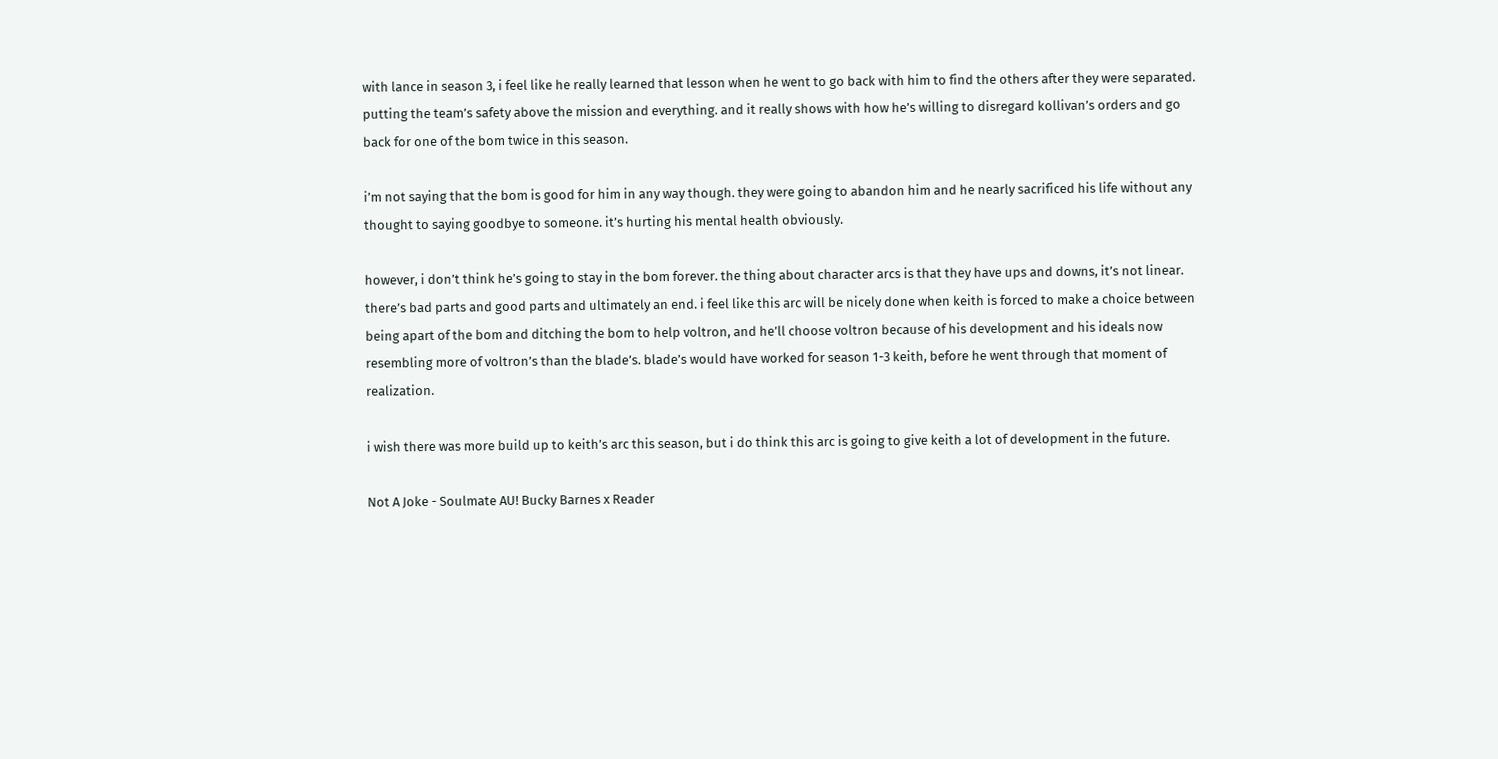with lance in season 3, i feel like he really learned that lesson when he went to go back with him to find the others after they were separated. putting the team’s safety above the mission and everything. and it really shows with how he’s willing to disregard kollivan’s orders and go back for one of the bom twice in this season.

i’m not saying that the bom is good for him in any way though. they were going to abandon him and he nearly sacrificed his life without any thought to saying goodbye to someone. it’s hurting his mental health obviously.

however, i don’t think he’s going to stay in the bom forever. the thing about character arcs is that they have ups and downs, it’s not linear. there’s bad parts and good parts and ultimately an end. i feel like this arc will be nicely done when keith is forced to make a choice between being apart of the bom and ditching the bom to help voltron, and he’ll choose voltron because of his development and his ideals now resembling more of voltron’s than the blade’s. blade’s would have worked for season 1-3 keith, before he went through that moment of realization.

i wish there was more build up to keith’s arc this season, but i do think this arc is going to give keith a lot of development in the future.

Not A Joke - Soulmate AU! Bucky Barnes x Reader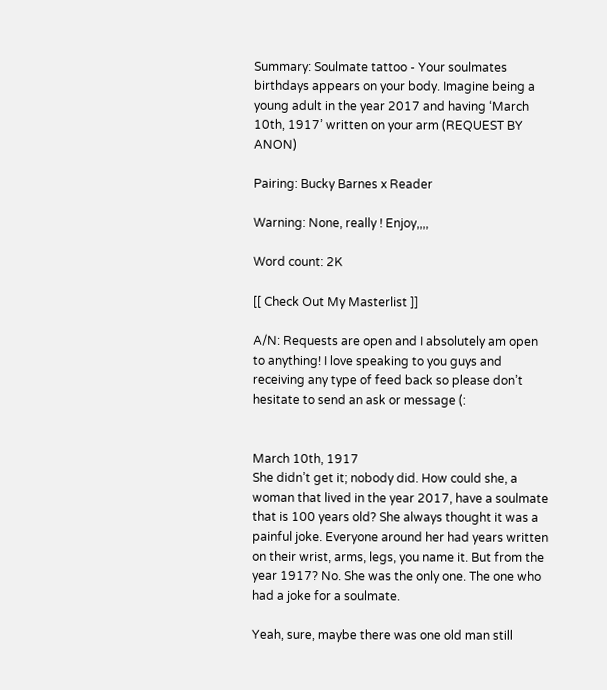Summary: Soulmate tattoo - Your soulmates birthdays appears on your body. Imagine being a young adult in the year 2017 and having ‘March 10th, 1917’ written on your arm (REQUEST BY ANON)

Pairing: Bucky Barnes x Reader

Warning: None, really ! Enjoy,,,,

Word count: 2K

[[ Check Out My Masterlist ]]

A/N: Requests are open and I absolutely am open to anything! I love speaking to you guys and receiving any type of feed back so please don’t hesitate to send an ask or message (:


March 10th, 1917
She didn’t get it; nobody did. How could she, a woman that lived in the year 2017, have a soulmate that is 100 years old? She always thought it was a painful joke. Everyone around her had years written on their wrist, arms, legs, you name it. But from the year 1917? No. She was the only one. The one who had a joke for a soulmate.

Yeah, sure, maybe there was one old man still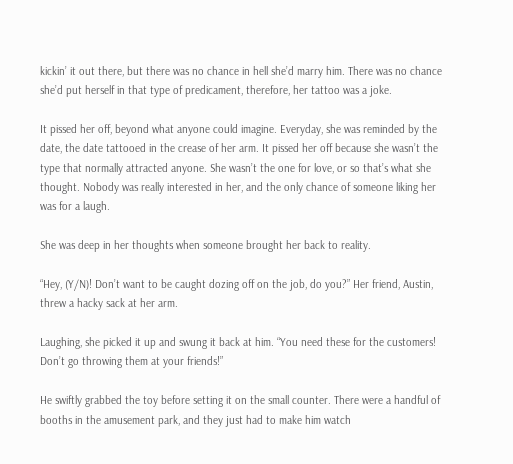kickin’ it out there, but there was no chance in hell she’d marry him. There was no chance she’d put herself in that type of predicament, therefore, her tattoo was a joke.

It pissed her off, beyond what anyone could imagine. Everyday, she was reminded by the date, the date tattooed in the crease of her arm. It pissed her off because she wasn’t the type that normally attracted anyone. She wasn’t the one for love, or so that’s what she thought. Nobody was really interested in her, and the only chance of someone liking her was for a laugh.

She was deep in her thoughts when someone brought her back to reality.

“Hey, (Y/N)! Don’t want to be caught dozing off on the job, do you?” Her friend, Austin, threw a hacky sack at her arm.

Laughing, she picked it up and swung it back at him. “You need these for the customers! Don’t go throwing them at your friends!”

He swiftly grabbed the toy before setting it on the small counter. There were a handful of booths in the amusement park, and they just had to make him watch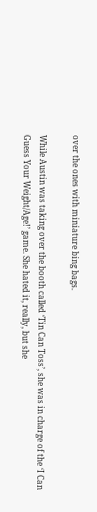over the ones with miniature bing bags.

While Austin was taking over the booth called ‘Tin Can Toss’, she was in charge of the ‘I Can Guess Your Weight/Age!’ game. She hated it, really, but she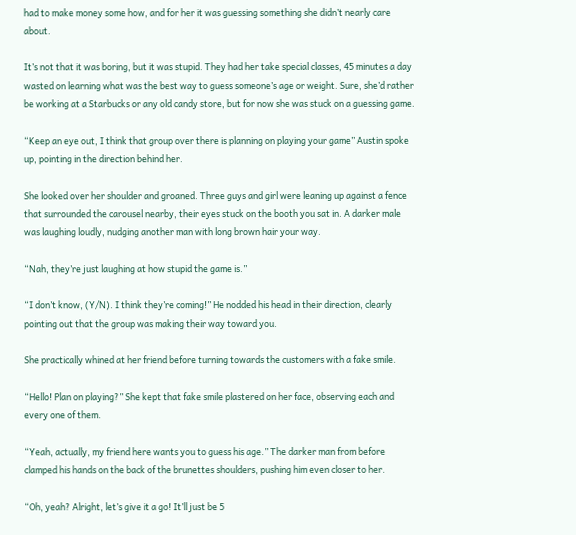had to make money some how, and for her it was guessing something she didn’t nearly care about.

It’s not that it was boring, but it was stupid. They had her take special classes, 45 minutes a day wasted on learning what was the best way to guess someone’s age or weight. Sure, she’d rather be working at a Starbucks or any old candy store, but for now she was stuck on a guessing game.

“Keep an eye out, I think that group over there is planning on playing your game” Austin spoke up, pointing in the direction behind her.

She looked over her shoulder and groaned. Three guys and girl were leaning up against a fence that surrounded the carousel nearby, their eyes stuck on the booth you sat in. A darker male was laughing loudly, nudging another man with long brown hair your way.

“Nah, they’re just laughing at how stupid the game is.”

“I don’t know, (Y/N). I think they’re coming!” He nodded his head in their direction, clearly pointing out that the group was making their way toward you.

She practically whined at her friend before turning towards the customers with a fake smile.

“Hello! Plan on playing?” She kept that fake smile plastered on her face, observing each and every one of them.

“Yeah, actually, my friend here wants you to guess his age.” The darker man from before clamped his hands on the back of the brunettes shoulders, pushing him even closer to her.

“Oh, yeah? Alright, let’s give it a go! It’ll just be 5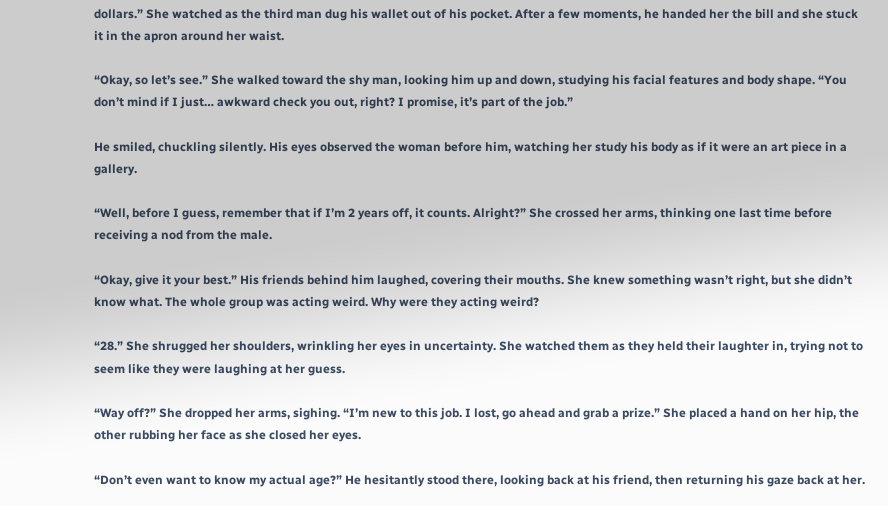dollars.” She watched as the third man dug his wallet out of his pocket. After a few moments, he handed her the bill and she stuck it in the apron around her waist.

“Okay, so let’s see.” She walked toward the shy man, looking him up and down, studying his facial features and body shape. “You don’t mind if I just… awkward check you out, right? I promise, it’s part of the job.”

He smiled, chuckling silently. His eyes observed the woman before him, watching her study his body as if it were an art piece in a gallery.

“Well, before I guess, remember that if I’m 2 years off, it counts. Alright?” She crossed her arms, thinking one last time before receiving a nod from the male.

“Okay, give it your best.” His friends behind him laughed, covering their mouths. She knew something wasn’t right, but she didn’t know what. The whole group was acting weird. Why were they acting weird?

“28.” She shrugged her shoulders, wrinkling her eyes in uncertainty. She watched them as they held their laughter in, trying not to seem like they were laughing at her guess.

“Way off?” She dropped her arms, sighing. “I’m new to this job. I lost, go ahead and grab a prize.” She placed a hand on her hip, the other rubbing her face as she closed her eyes.

“Don’t even want to know my actual age?” He hesitantly stood there, looking back at his friend, then returning his gaze back at her.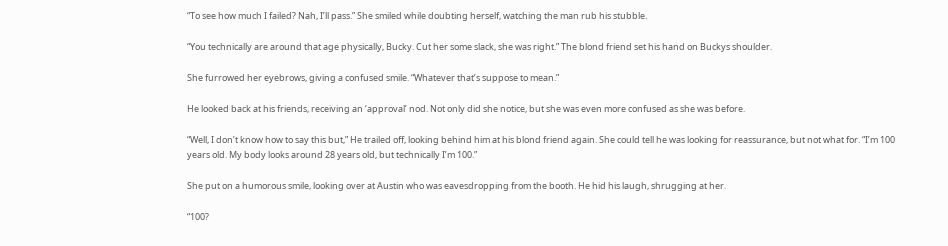“To see how much I failed? Nah, I’ll pass.” She smiled while doubting herself, watching the man rub his stubble.

“You technically are around that age physically, Bucky. Cut her some slack, she was right.” The blond friend set his hand on Buckys shoulder.

She furrowed her eyebrows, giving a confused smile. “Whatever that’s suppose to mean.”

He looked back at his friends, receiving an ‘approval’ nod. Not only did she notice, but she was even more confused as she was before.

“Well, I don’t know how to say this but,” He trailed off, looking behind him at his blond friend again. She could tell he was looking for reassurance, but not what for. “I’m 100 years old. My body looks around 28 years old, but technically I’m 100.”

She put on a humorous smile, looking over at Austin who was eavesdropping from the booth. He hid his laugh, shrugging at her.

“100?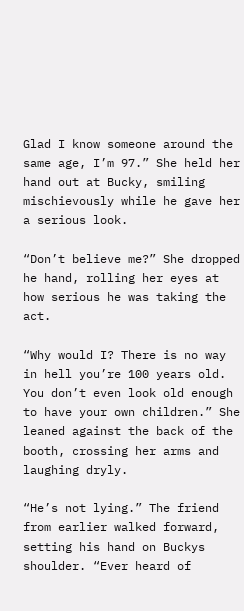Glad I know someone around the same age, I’m 97.” She held her hand out at Bucky, smiling mischievously while he gave her a serious look.

“Don’t believe me?” She dropped he hand, rolling her eyes at how serious he was taking the act.

“Why would I? There is no way in hell you’re 100 years old. You don’t even look old enough to have your own children.” She leaned against the back of the booth, crossing her arms and laughing dryly.

“He’s not lying.” The friend from earlier walked forward, setting his hand on Buckys shoulder. “Ever heard of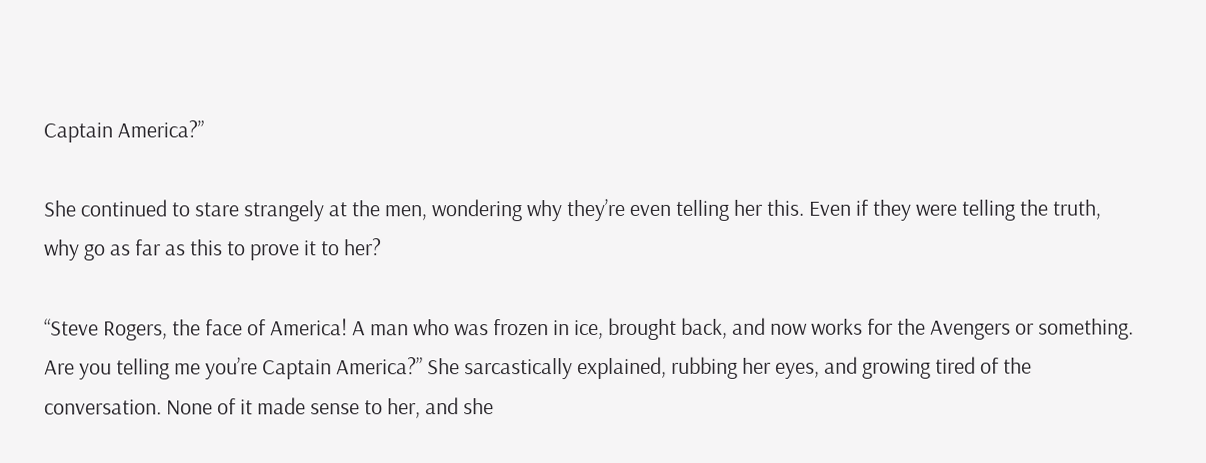Captain America?”

She continued to stare strangely at the men, wondering why they’re even telling her this. Even if they were telling the truth, why go as far as this to prove it to her?

“Steve Rogers, the face of America! A man who was frozen in ice, brought back, and now works for the Avengers or something. Are you telling me you’re Captain America?” She sarcastically explained, rubbing her eyes, and growing tired of the conversation. None of it made sense to her, and she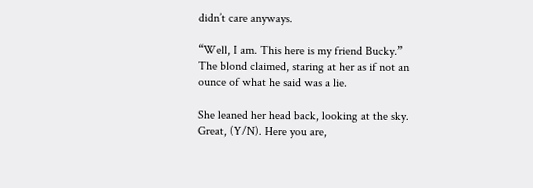didn’t care anyways.

“Well, I am. This here is my friend Bucky.” The blond claimed, staring at her as if not an ounce of what he said was a lie.

She leaned her head back, looking at the sky.
Great, (Y/N). Here you are,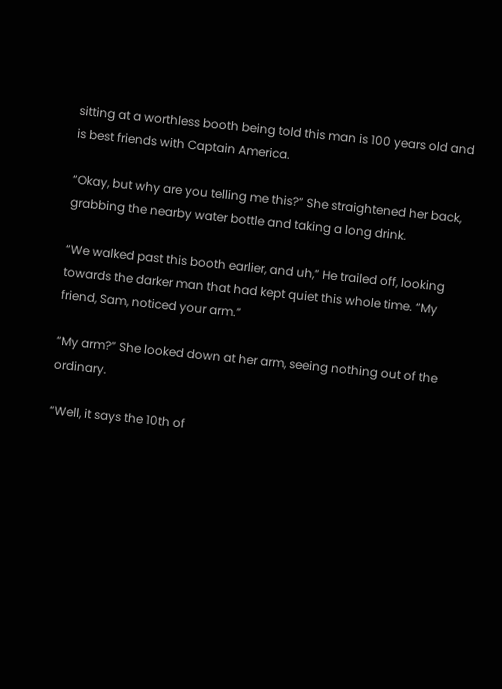sitting at a worthless booth being told this man is 100 years old and is best friends with Captain America.

“Okay, but why are you telling me this?” She straightened her back, grabbing the nearby water bottle and taking a long drink.

“We walked past this booth earlier, and uh,” He trailed off, looking towards the darker man that had kept quiet this whole time. “My friend, Sam, noticed your arm.”

“My arm?” She looked down at her arm, seeing nothing out of the ordinary.

“Well, it says the 10th of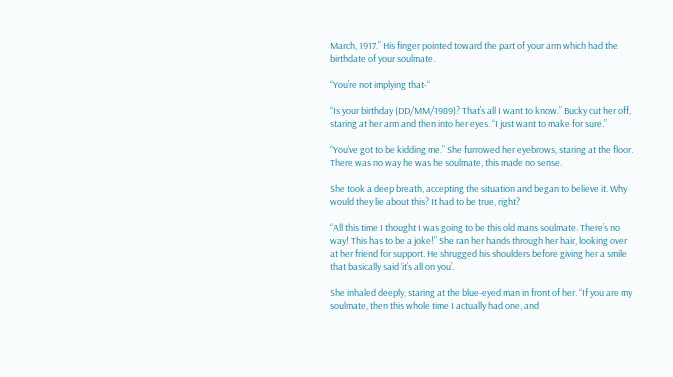March, 1917.” His finger pointed toward the part of your arm which had the birthdate of your soulmate.

“You’re not implying that-“

“Is your birthday (DD/MM/1989)? That’s all I want to know.” Bucky cut her off, staring at her arm and then into her eyes. “I just want to make for sure.”

“You’ve got to be kidding me.” She furrowed her eyebrows, staring at the floor. There was no way he was he soulmate, this made no sense.

She took a deep breath, accepting the situation and began to believe it. Why would they lie about this? It had to be true, right?

“All this time I thought I was going to be this old mans soulmate. There’s no way! This has to be a joke!” She ran her hands through her hair, looking over at her friend for support. He shrugged his shoulders before giving her a smile that basically said ‘it’s all on you’.

She inhaled deeply, staring at the blue-eyed man in front of her. “If you are my soulmate, then this whole time I actually had one, and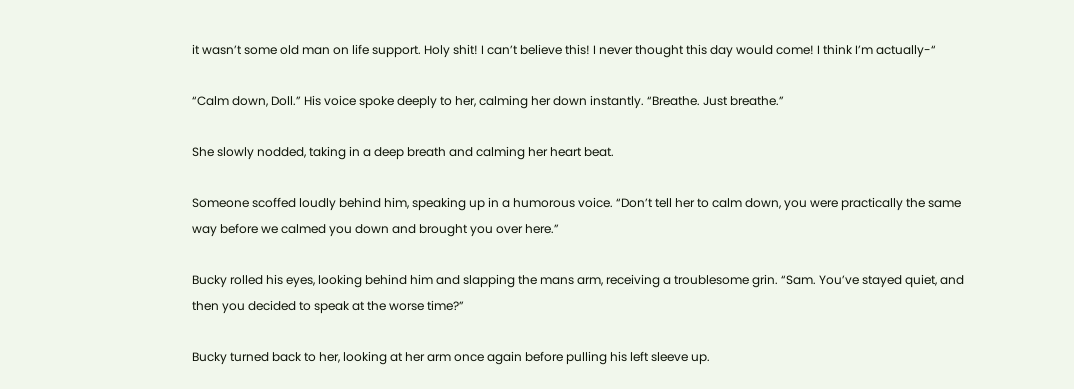it wasn’t some old man on life support. Holy shit! I can’t believe this! I never thought this day would come! I think I’m actually-“

“Calm down, Doll.” His voice spoke deeply to her, calming her down instantly. “Breathe. Just breathe.”

She slowly nodded, taking in a deep breath and calming her heart beat.

Someone scoffed loudly behind him, speaking up in a humorous voice. “Don’t tell her to calm down, you were practically the same way before we calmed you down and brought you over here.”

Bucky rolled his eyes, looking behind him and slapping the mans arm, receiving a troublesome grin. “Sam. You’ve stayed quiet, and then you decided to speak at the worse time?”

Bucky turned back to her, looking at her arm once again before pulling his left sleeve up.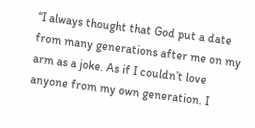“I always thought that God put a date from many generations after me on my arm as a joke. As if I couldn’t love anyone from my own generation. I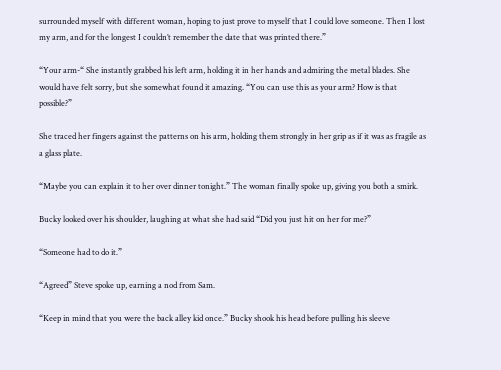surrounded myself with different woman, hoping to just prove to myself that I could love someone. Then I lost my arm, and for the longest I couldn’t remember the date that was printed there.”

“Your arm-“ She instantly grabbed his left arm, holding it in her hands and admiring the metal blades. She would have felt sorry, but she somewhat found it amazing. “You can use this as your arm? How is that possible?”

She traced her fingers against the patterns on his arm, holding them strongly in her grip as if it was as fragile as a glass plate.

“Maybe you can explain it to her over dinner tonight.” The woman finally spoke up, giving you both a smirk.

Bucky looked over his shoulder, laughing at what she had said “Did you just hit on her for me?”

“Someone had to do it.”

“Agreed” Steve spoke up, earning a nod from Sam.

“Keep in mind that you were the back alley kid once.” Bucky shook his head before pulling his sleeve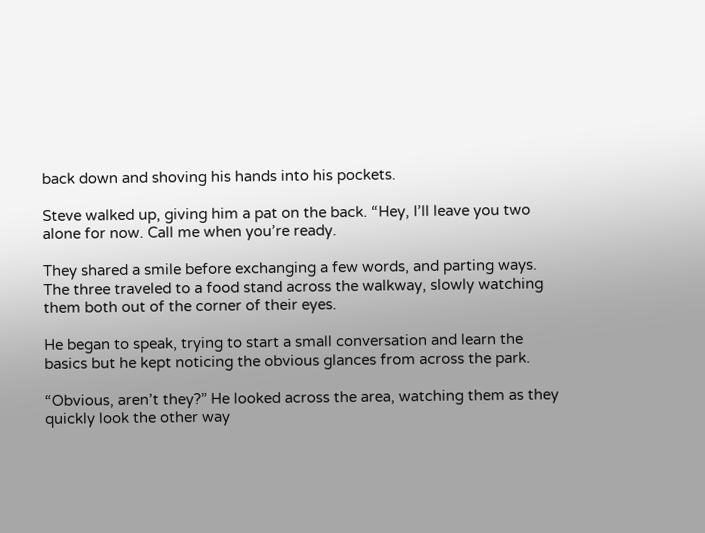back down and shoving his hands into his pockets.

Steve walked up, giving him a pat on the back. “Hey, I’ll leave you two alone for now. Call me when you’re ready.

They shared a smile before exchanging a few words, and parting ways. The three traveled to a food stand across the walkway, slowly watching them both out of the corner of their eyes.

He began to speak, trying to start a small conversation and learn the basics but he kept noticing the obvious glances from across the park.

“Obvious, aren’t they?” He looked across the area, watching them as they quickly look the other way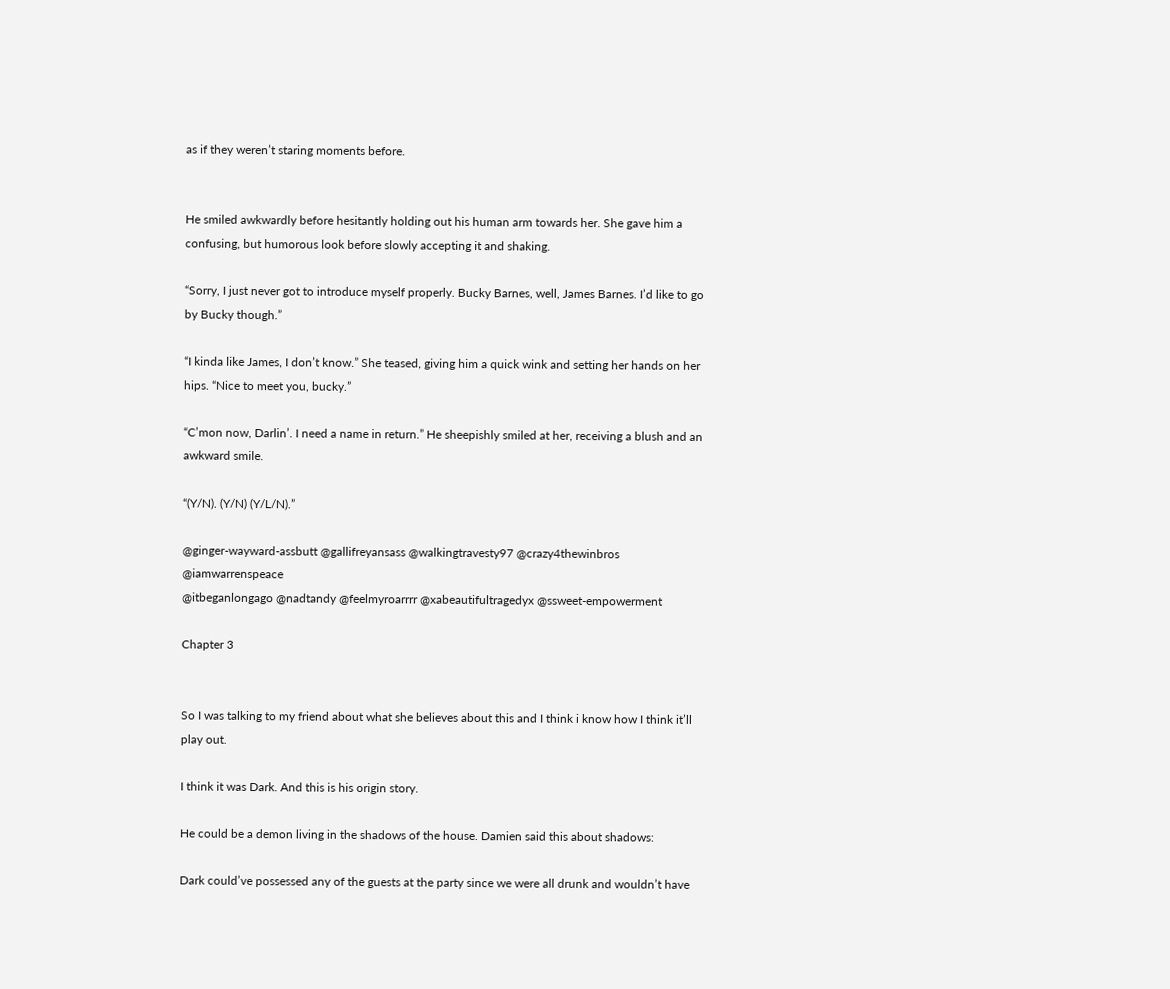as if they weren’t staring moments before.


He smiled awkwardly before hesitantly holding out his human arm towards her. She gave him a confusing, but humorous look before slowly accepting it and shaking.

“Sorry, I just never got to introduce myself properly. Bucky Barnes, well, James Barnes. I’d like to go by Bucky though.”

“I kinda like James, I don’t know.” She teased, giving him a quick wink and setting her hands on her hips. “Nice to meet you, bucky.”

“C’mon now, Darlin’. I need a name in return.” He sheepishly smiled at her, receiving a blush and an awkward smile.

“(Y/N). (Y/N) (Y/L/N).”

@ginger-wayward-assbutt @gallifreyansass @walkingtravesty97 @crazy4thewinbros @iamwarrenspeace
@itbeganlongago @nadtandy @feelmyroarrrr @xabeautifultragedyx @ssweet-empowerment

Chapter 3


So I was talking to my friend about what she believes about this and I think i know how I think it’ll play out.

I think it was Dark. And this is his origin story.

He could be a demon living in the shadows of the house. Damien said this about shadows:

Dark could’ve possessed any of the guests at the party since we were all drunk and wouldn’t have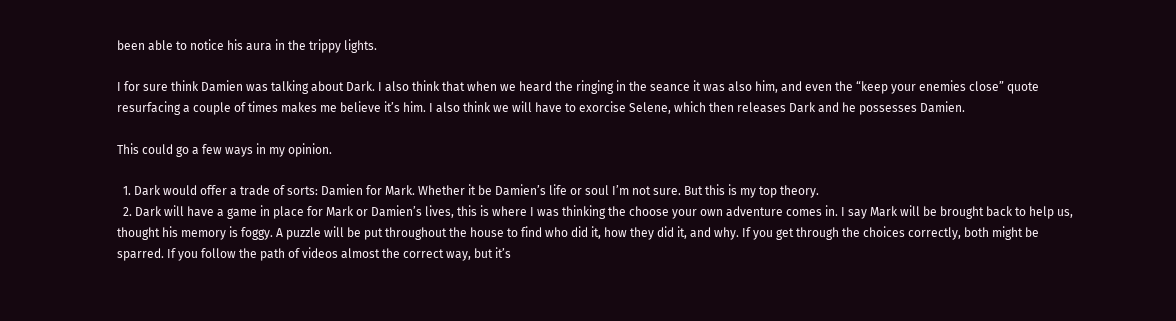been able to notice his aura in the trippy lights.

I for sure think Damien was talking about Dark. I also think that when we heard the ringing in the seance it was also him, and even the “keep your enemies close” quote resurfacing a couple of times makes me believe it’s him. I also think we will have to exorcise Selene, which then releases Dark and he possesses Damien.

This could go a few ways in my opinion.

  1. Dark would offer a trade of sorts: Damien for Mark. Whether it be Damien’s life or soul I’m not sure. But this is my top theory.
  2. Dark will have a game in place for Mark or Damien’s lives, this is where I was thinking the choose your own adventure comes in. I say Mark will be brought back to help us, thought his memory is foggy. A puzzle will be put throughout the house to find who did it, how they did it, and why. If you get through the choices correctly, both might be sparred. If you follow the path of videos almost the correct way, but it’s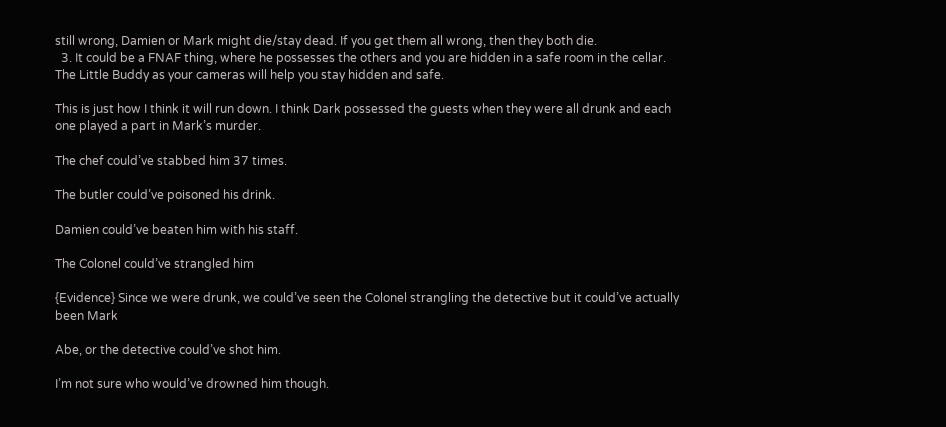still wrong, Damien or Mark might die/stay dead. If you get them all wrong, then they both die.
  3. It could be a FNAF thing, where he possesses the others and you are hidden in a safe room in the cellar. The Little Buddy as your cameras will help you stay hidden and safe.

This is just how I think it will run down. I think Dark possessed the guests when they were all drunk and each one played a part in Mark’s murder.

The chef could’ve stabbed him 37 times.

The butler could’ve poisoned his drink.

Damien could’ve beaten him with his staff.

The Colonel could’ve strangled him

{Evidence} Since we were drunk, we could’ve seen the Colonel strangling the detective but it could’ve actually been Mark

Abe, or the detective could’ve shot him.

I’m not sure who would’ve drowned him though.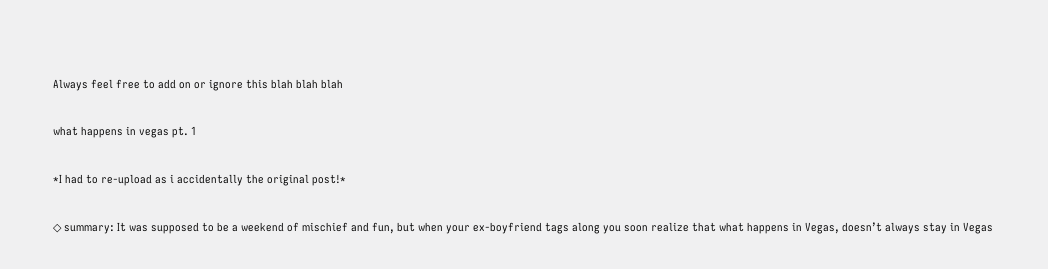Always feel free to add on or ignore this blah blah blah

what happens in vegas pt. 1

*I had to re-upload as i accidentally the original post!*

◇ summary: It was supposed to be a weekend of mischief and fun, but when your ex-boyfriend tags along you soon realize that what happens in Vegas, doesn’t always stay in Vegas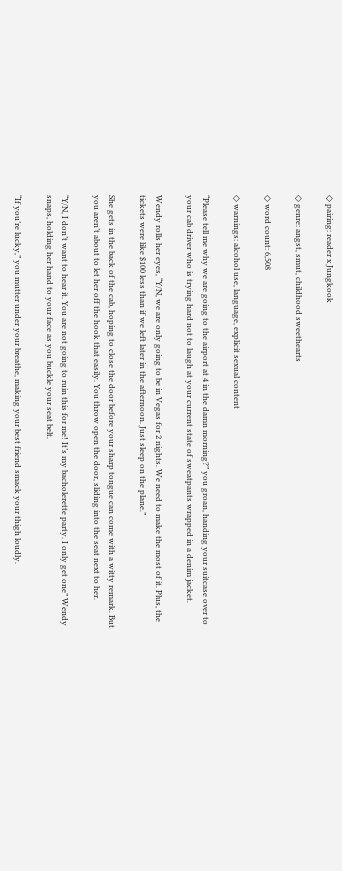◇ pairing: reader x Jungkook

◇ genre: angst, smut, childhood sweethearts

◇ word count: 6,508

◇ warnings: alcohol use, language, explicit sexual content

“Please tell me why we are going to the airport at 4 in the damn morning?” you groan, handing your suitcase over to your cab driver who is trying hard not to laugh at your current state of sweatpants wrapped in a denim jacket.

Wendy rolls her eyes, “Y/N, we are only going to be in Vegas for 2 nights. We need to make the most of it. Plus, the tickets were like $100 less than if we left later in the afternoon. Just sleep on the plane.”

She gets in the back of the cab, hoping to close the door before your sharp tongue can come with a witty remark. But you aren’t about to let her off the hook that easily. You throw open the door, sliding into the seat next to her.

“Y/N, I don’t want to hear it. You are not going to ruin this for me! It’s my bacholerette party. I only get one” Wendy snaps, holding her hand to your face as you buckle your seat belt.

“If you’re lucky,” you mutter under your breathe, making your best friend smack your thigh loudly.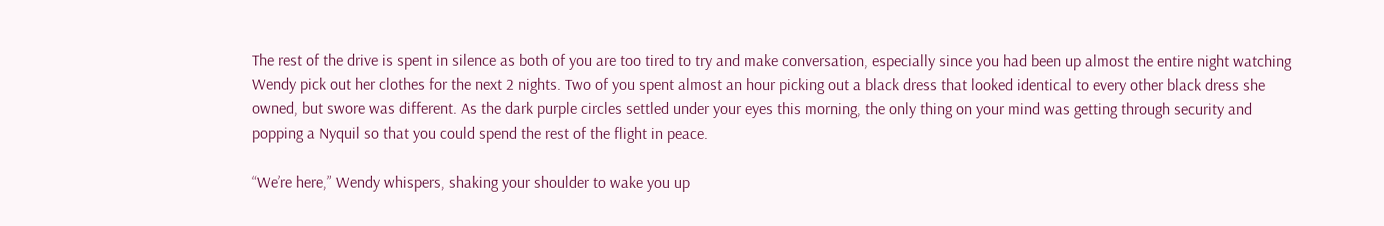The rest of the drive is spent in silence as both of you are too tired to try and make conversation, especially since you had been up almost the entire night watching Wendy pick out her clothes for the next 2 nights. Two of you spent almost an hour picking out a black dress that looked identical to every other black dress she owned, but swore was different. As the dark purple circles settled under your eyes this morning, the only thing on your mind was getting through security and popping a Nyquil so that you could spend the rest of the flight in peace.

“We’re here,” Wendy whispers, shaking your shoulder to wake you up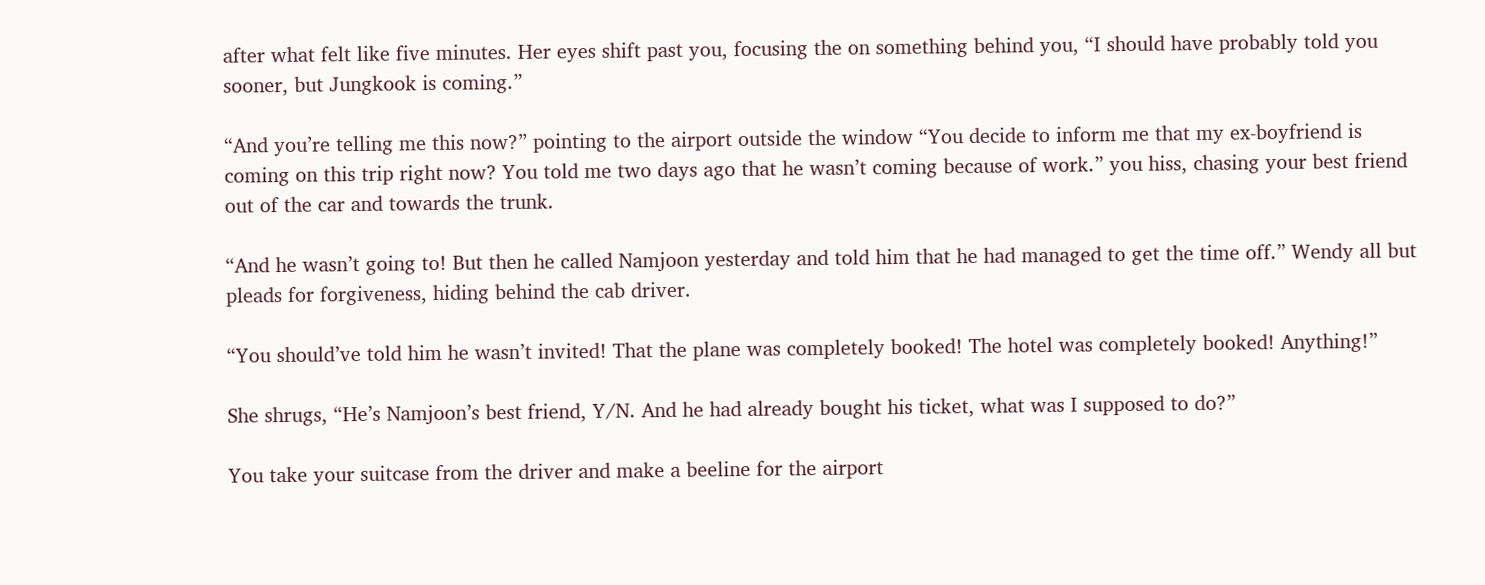after what felt like five minutes. Her eyes shift past you, focusing the on something behind you, “I should have probably told you sooner, but Jungkook is coming.”

“And you’re telling me this now?” pointing to the airport outside the window “You decide to inform me that my ex-boyfriend is coming on this trip right now? You told me two days ago that he wasn’t coming because of work.” you hiss, chasing your best friend out of the car and towards the trunk.

“And he wasn’t going to! But then he called Namjoon yesterday and told him that he had managed to get the time off.” Wendy all but pleads for forgiveness, hiding behind the cab driver.

“You should’ve told him he wasn’t invited! That the plane was completely booked! The hotel was completely booked! Anything!”

She shrugs, “He’s Namjoon’s best friend, Y/N. And he had already bought his ticket, what was I supposed to do?”

You take your suitcase from the driver and make a beeline for the airport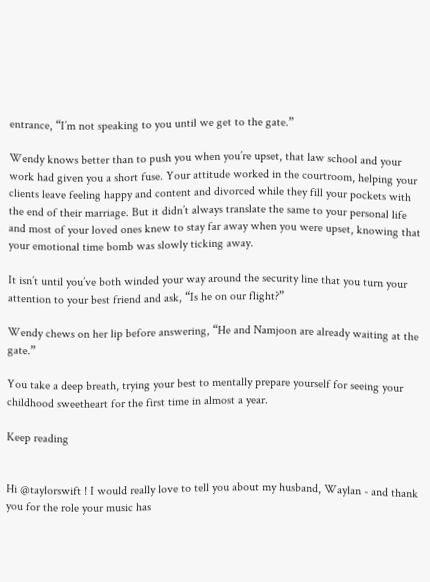entrance, “I’m not speaking to you until we get to the gate.”

Wendy knows better than to push you when you’re upset, that law school and your work had given you a short fuse. Your attitude worked in the courtroom, helping your clients leave feeling happy and content and divorced while they fill your pockets with the end of their marriage. But it didn’t always translate the same to your personal life and most of your loved ones knew to stay far away when you were upset, knowing that your emotional time bomb was slowly ticking away.

It isn’t until you’ve both winded your way around the security line that you turn your attention to your best friend and ask, “Is he on our flight?”

Wendy chews on her lip before answering, “He and Namjoon are already waiting at the gate.”

You take a deep breath, trying your best to mentally prepare yourself for seeing your childhood sweetheart for the first time in almost a year.

Keep reading


Hi @taylorswift ! I would really love to tell you about my husband, Waylan - and thank you for the role your music has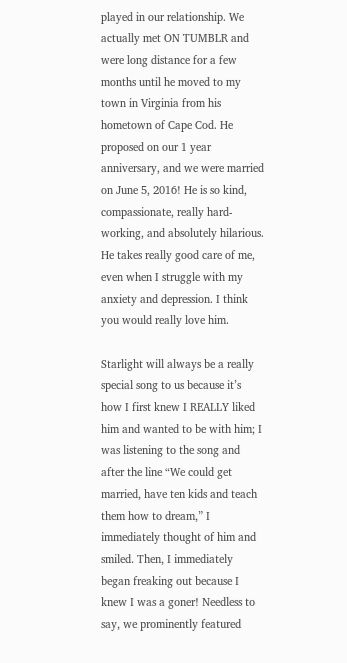played in our relationship. We actually met ON TUMBLR and were long distance for a few months until he moved to my town in Virginia from his hometown of Cape Cod. He proposed on our 1 year anniversary, and we were married on June 5, 2016! He is so kind, compassionate, really hard-working, and absolutely hilarious. He takes really good care of me, even when I struggle with my anxiety and depression. I think you would really love him.

Starlight will always be a really special song to us because it’s how I first knew I REALLY liked him and wanted to be with him; I was listening to the song and after the line “We could get married, have ten kids and teach them how to dream,” I immediately thought of him and smiled. Then, I immediately began freaking out because I knew I was a goner! Needless to say, we prominently featured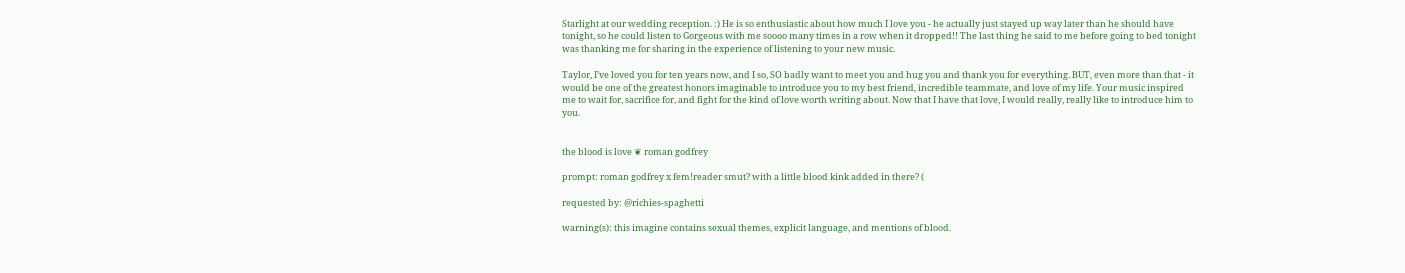Starlight at our wedding reception. :) He is so enthusiastic about how much I love you - he actually just stayed up way later than he should have tonight, so he could listen to Gorgeous with me soooo many times in a row when it dropped!! The last thing he said to me before going to bed tonight was thanking me for sharing in the experience of listening to your new music.

Taylor, I’ve loved you for ten years now, and I so, SO badly want to meet you and hug you and thank you for everything. BUT, even more than that - it would be one of the greatest honors imaginable to introduce you to my best friend, incredible teammate, and love of my life. Your music inspired me to wait for, sacrifice for, and fight for the kind of love worth writing about. Now that I have that love, I would really, really like to introduce him to you.


the blood is love ❦ roman godfrey

prompt: roman godfrey x fem!reader smut? with a little blood kink added in there? (

requested by: @richies-spaghetti

warning(s): this imagine contains sexual themes, explicit language, and mentions of blood.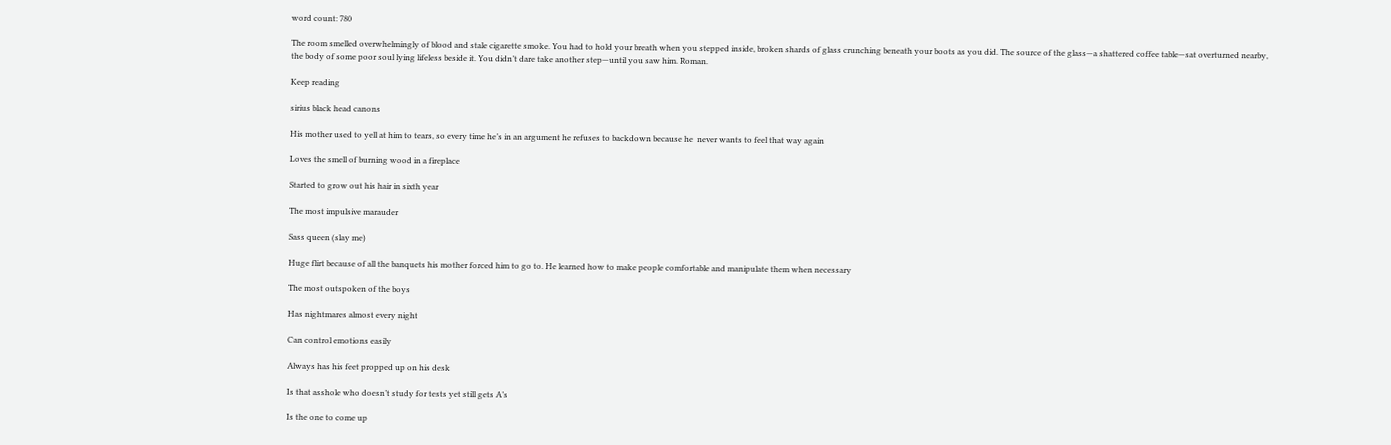word count: 780

The room smelled overwhelmingly of blood and stale cigarette smoke. You had to hold your breath when you stepped inside, broken shards of glass crunching beneath your boots as you did. The source of the glass—a shattered coffee table—sat overturned nearby, the body of some poor soul lying lifeless beside it. You didn’t dare take another step—until you saw him. Roman.

Keep reading

sirius black head canons

His mother used to yell at him to tears, so every time he’s in an argument he refuses to backdown because he  never wants to feel that way again

Loves the smell of burning wood in a fireplace

Started to grow out his hair in sixth year

The most impulsive marauder

Sass queen (slay me)

Huge flirt because of all the banquets his mother forced him to go to. He learned how to make people comfortable and manipulate them when necessary

The most outspoken of the boys

Has nightmares almost every night

Can control emotions easily

Always has his feet propped up on his desk

Is that asshole who doesn’t study for tests yet still gets A’s

Is the one to come up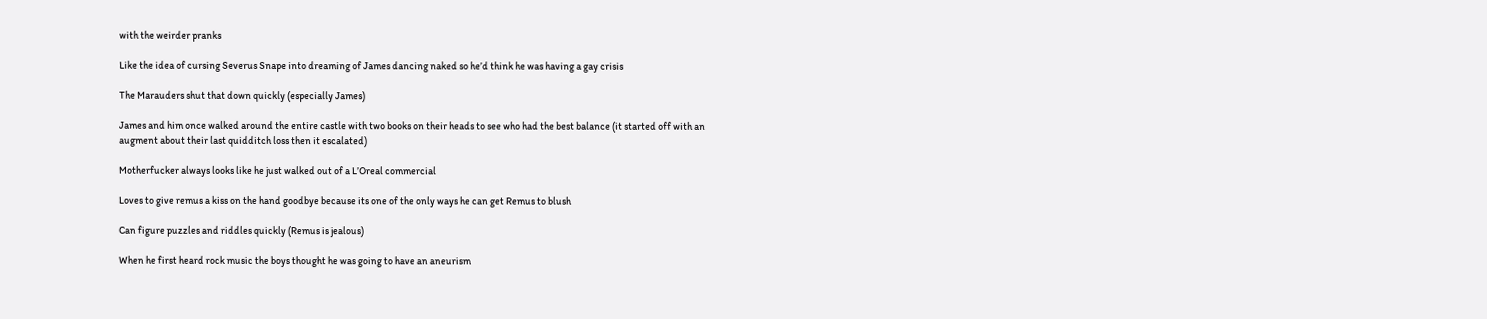with the weirder pranks

Like the idea of cursing Severus Snape into dreaming of James dancing naked so he’d think he was having a gay crisis

The Marauders shut that down quickly (especially James)

James and him once walked around the entire castle with two books on their heads to see who had the best balance (it started off with an augment about their last quidditch loss then it escalated)

Motherfucker always looks like he just walked out of a L’Oreal commercial

Loves to give remus a kiss on the hand goodbye because its one of the only ways he can get Remus to blush

Can figure puzzles and riddles quickly (Remus is jealous)

When he first heard rock music the boys thought he was going to have an aneurism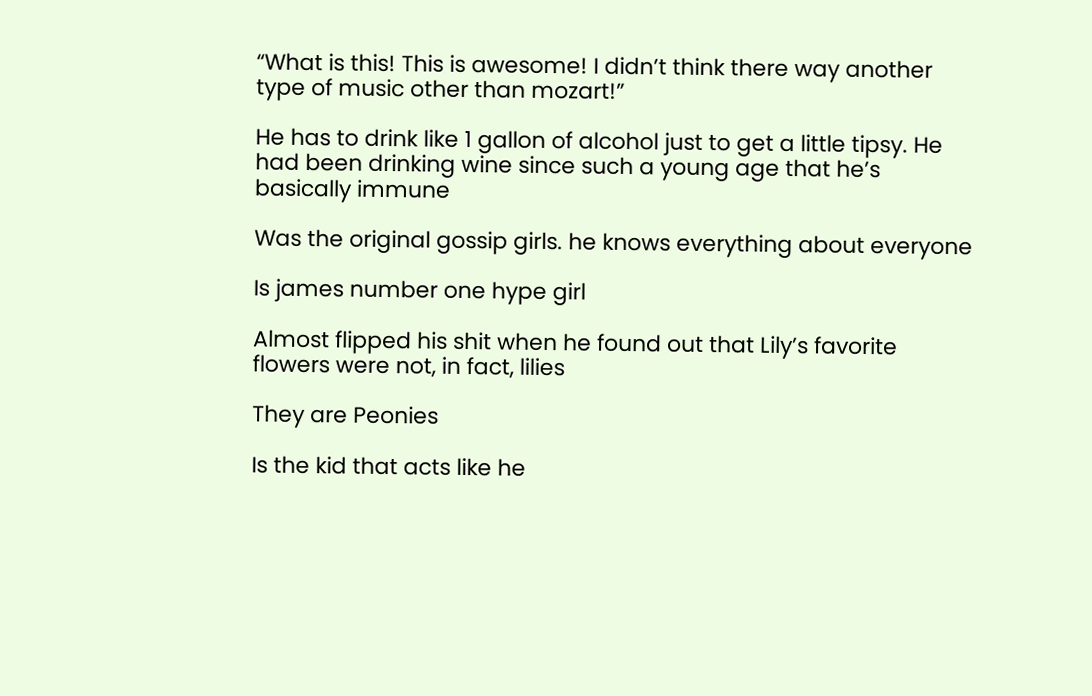“What is this! This is awesome! I didn’t think there way another type of music other than mozart!”

He has to drink like 1 gallon of alcohol just to get a little tipsy. He had been drinking wine since such a young age that he’s basically immune

Was the original gossip girls. he knows everything about everyone

Is james number one hype girl

Almost flipped his shit when he found out that Lily’s favorite flowers were not, in fact, lilies

They are Peonies

Is the kid that acts like he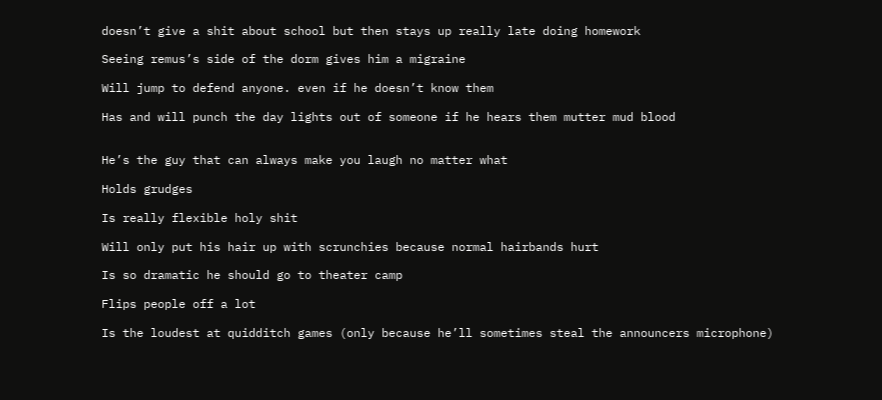doesn’t give a shit about school but then stays up really late doing homework

Seeing remus’s side of the dorm gives him a migraine

Will jump to defend anyone. even if he doesn’t know them

Has and will punch the day lights out of someone if he hears them mutter mud blood


He’s the guy that can always make you laugh no matter what

Holds grudges

Is really flexible holy shit

Will only put his hair up with scrunchies because normal hairbands hurt

Is so dramatic he should go to theater camp

Flips people off a lot

Is the loudest at quidditch games (only because he’ll sometimes steal the announcers microphone)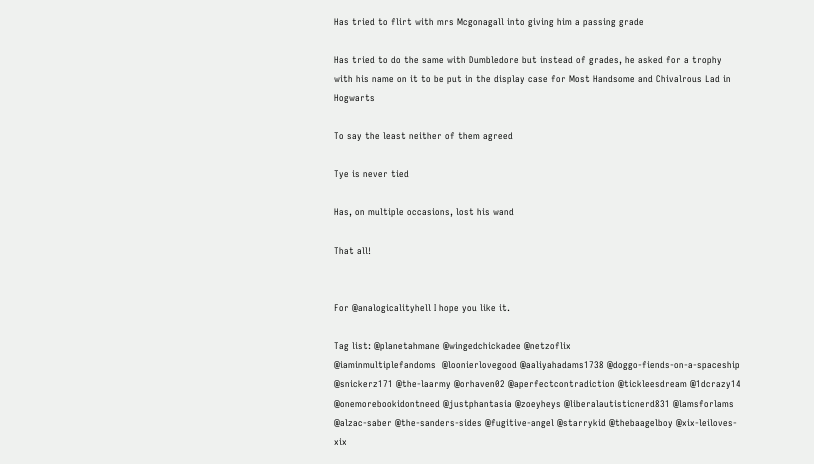Has tried to flirt with mrs Mcgonagall into giving him a passing grade

Has tried to do the same with Dumbledore but instead of grades, he asked for a trophy with his name on it to be put in the display case for Most Handsome and Chivalrous Lad in Hogwarts

To say the least neither of them agreed

Tye is never tied

Has, on multiple occasions, lost his wand

That all!


For @analogicalityhell I hope you like it.

Tag list: @planetahmane @wingedchickadee @netzoflix
@iaminmultiplefandoms  @loonierlovegood @aaliyahadams1738 @doggo-fiends-on-a-spaceship @snickerz171 @the-laarmy @orhaven02 @aperfectcontradiction @tickleesdream @1dcrazy14  @onemorebookidontneed @justphantasia @zoeyheys @liberalautisticnerd831 @lamsforlams @alzac-saber @the-sanders-sides @fugitive-angel @starrykid @thebaagelboy @xix-leiloves-xix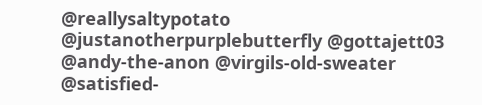@reallysaltypotato @justanotherpurplebutterfly @gottajett03 @andy-the-anon @virgils-old-sweater @satisfied-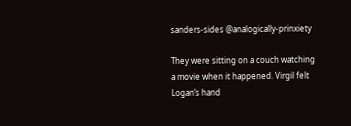sanders-sides @analogically-prinxiety

They were sitting on a couch watching a movie when it happened. Virgil felt Logan’s hand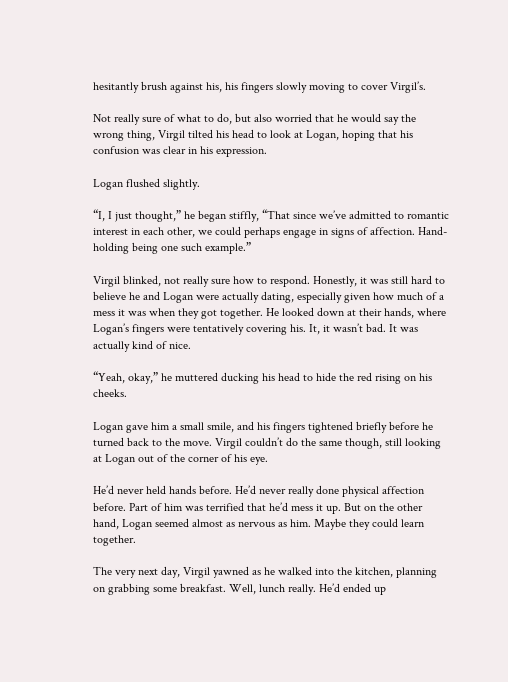hesitantly brush against his, his fingers slowly moving to cover Virgil’s.

Not really sure of what to do, but also worried that he would say the wrong thing, Virgil tilted his head to look at Logan, hoping that his confusion was clear in his expression.

Logan flushed slightly.

“I, I just thought,” he began stiffly, “That since we’ve admitted to romantic interest in each other, we could perhaps engage in signs of affection. Hand-holding being one such example.”

Virgil blinked, not really sure how to respond. Honestly, it was still hard to believe he and Logan were actually dating, especially given how much of a mess it was when they got together. He looked down at their hands, where Logan’s fingers were tentatively covering his. It, it wasn’t bad. It was actually kind of nice.

“Yeah, okay,” he muttered ducking his head to hide the red rising on his cheeks.

Logan gave him a small smile, and his fingers tightened briefly before he turned back to the move. Virgil couldn’t do the same though, still looking at Logan out of the corner of his eye.

He’d never held hands before. He’d never really done physical affection before. Part of him was terrified that he’d mess it up. But on the other hand, Logan seemed almost as nervous as him. Maybe they could learn together.

The very next day, Virgil yawned as he walked into the kitchen, planning on grabbing some breakfast. Well, lunch really. He’d ended up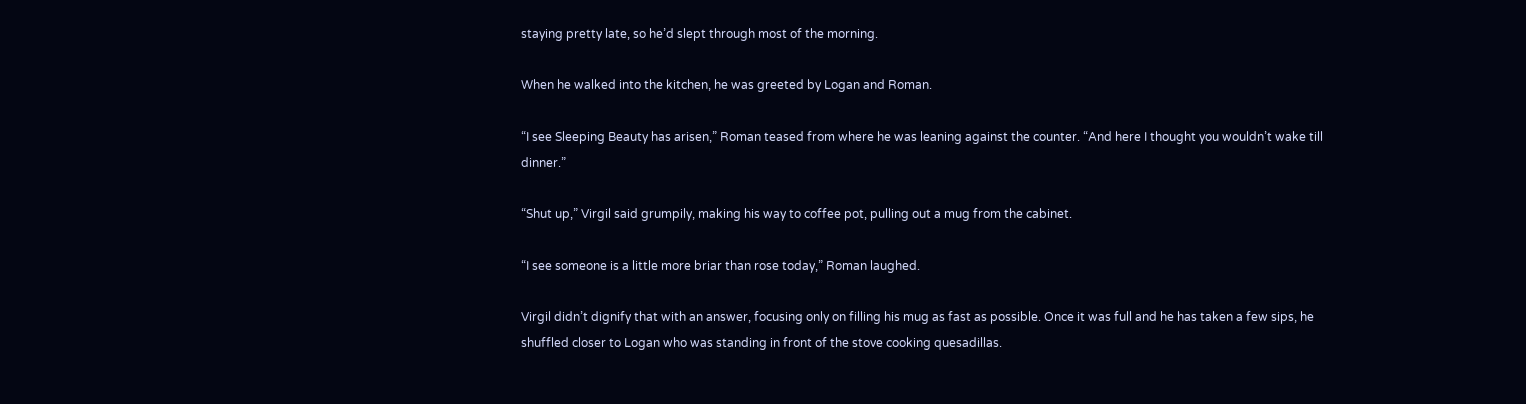staying pretty late, so he’d slept through most of the morning.

When he walked into the kitchen, he was greeted by Logan and Roman.

“I see Sleeping Beauty has arisen,” Roman teased from where he was leaning against the counter. “And here I thought you wouldn’t wake till dinner.”

“Shut up,” Virgil said grumpily, making his way to coffee pot, pulling out a mug from the cabinet.

“I see someone is a little more briar than rose today,” Roman laughed.

Virgil didn’t dignify that with an answer, focusing only on filling his mug as fast as possible. Once it was full and he has taken a few sips, he shuffled closer to Logan who was standing in front of the stove cooking quesadillas.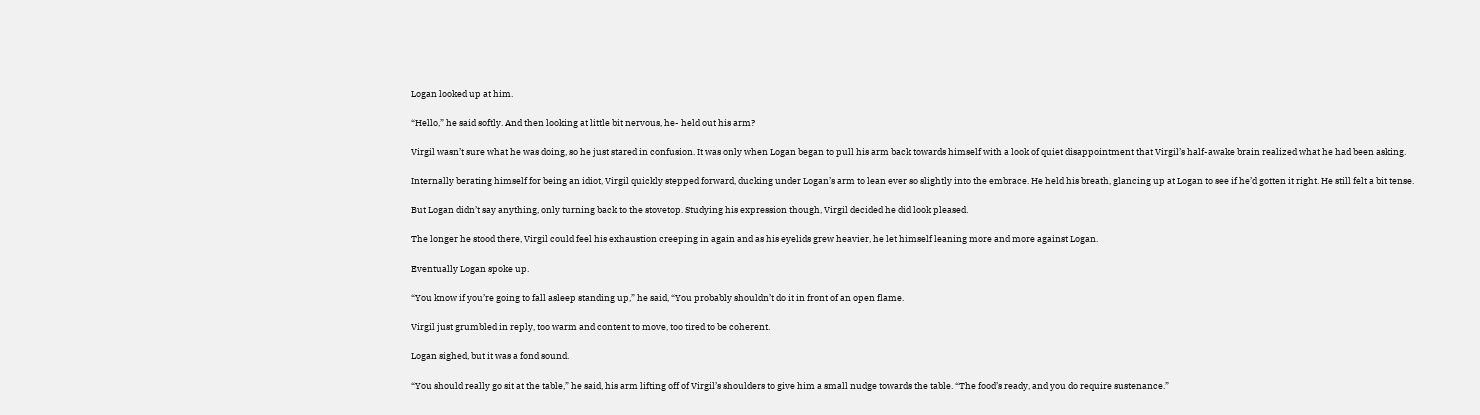Logan looked up at him.

“Hello,” he said softly. And then looking at little bit nervous, he- held out his arm?

Virgil wasn’t sure what he was doing, so he just stared in confusion. It was only when Logan began to pull his arm back towards himself with a look of quiet disappointment that Virgil’s half-awake brain realized what he had been asking.

Internally berating himself for being an idiot, Virgil quickly stepped forward, ducking under Logan’s arm to lean ever so slightly into the embrace. He held his breath, glancing up at Logan to see if he’d gotten it right. He still felt a bit tense.

But Logan didn’t say anything, only turning back to the stovetop. Studying his expression though, Virgil decided he did look pleased.

The longer he stood there, Virgil could feel his exhaustion creeping in again and as his eyelids grew heavier, he let himself leaning more and more against Logan.

Eventually Logan spoke up.

“You know if you’re going to fall asleep standing up,” he said, “You probably shouldn’t do it in front of an open flame.

Virgil just grumbled in reply, too warm and content to move, too tired to be coherent.

Logan sighed, but it was a fond sound.

“You should really go sit at the table,” he said, his arm lifting off of Virgil’s shoulders to give him a small nudge towards the table. “The food’s ready, and you do require sustenance.”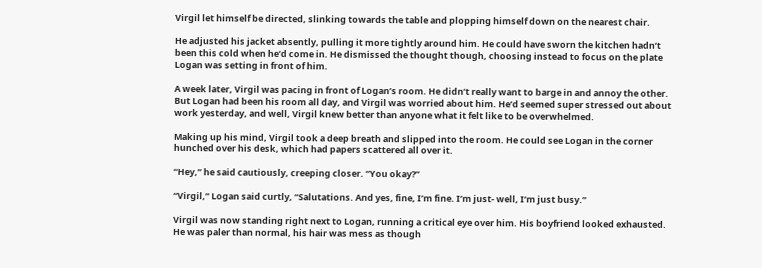Virgil let himself be directed, slinking towards the table and plopping himself down on the nearest chair.

He adjusted his jacket absently, pulling it more tightly around him. He could have sworn the kitchen hadn’t been this cold when he’d come in. He dismissed the thought though, choosing instead to focus on the plate Logan was setting in front of him.

A week later, Virgil was pacing in front of Logan’s room. He didn’t really want to barge in and annoy the other. But Logan had been his room all day, and Virgil was worried about him. He’d seemed super stressed out about work yesterday, and well, Virgil knew better than anyone what it felt like to be overwhelmed.

Making up his mind, Virgil took a deep breath and slipped into the room. He could see Logan in the corner hunched over his desk, which had papers scattered all over it.

“Hey,” he said cautiously, creeping closer. “You okay?”

“Virgil,” Logan said curtly, “Salutations. And yes, fine, I’m fine. I’m just- well, I’m just busy.”

Virgil was now standing right next to Logan, running a critical eye over him. His boyfriend looked exhausted. He was paler than normal, his hair was mess as though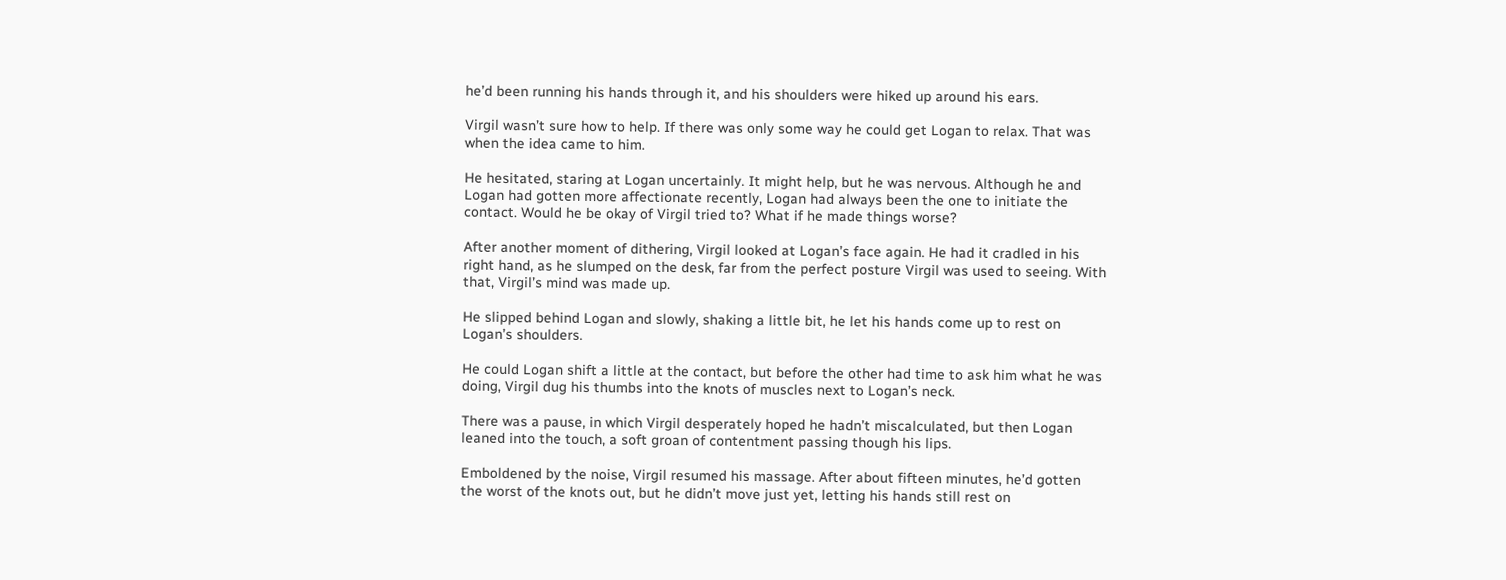he’d been running his hands through it, and his shoulders were hiked up around his ears.

Virgil wasn’t sure how to help. If there was only some way he could get Logan to relax. That was when the idea came to him.

He hesitated, staring at Logan uncertainly. It might help, but he was nervous. Although he and Logan had gotten more affectionate recently, Logan had always been the one to initiate the contact. Would he be okay of Virgil tried to? What if he made things worse?

After another moment of dithering, Virgil looked at Logan’s face again. He had it cradled in his right hand, as he slumped on the desk, far from the perfect posture Virgil was used to seeing. With that, Virgil’s mind was made up.

He slipped behind Logan and slowly, shaking a little bit, he let his hands come up to rest on Logan’s shoulders.

He could Logan shift a little at the contact, but before the other had time to ask him what he was doing, Virgil dug his thumbs into the knots of muscles next to Logan’s neck.

There was a pause, in which Virgil desperately hoped he hadn’t miscalculated, but then Logan leaned into the touch, a soft groan of contentment passing though his lips.

Emboldened by the noise, Virgil resumed his massage. After about fifteen minutes, he’d gotten the worst of the knots out, but he didn’t move just yet, letting his hands still rest on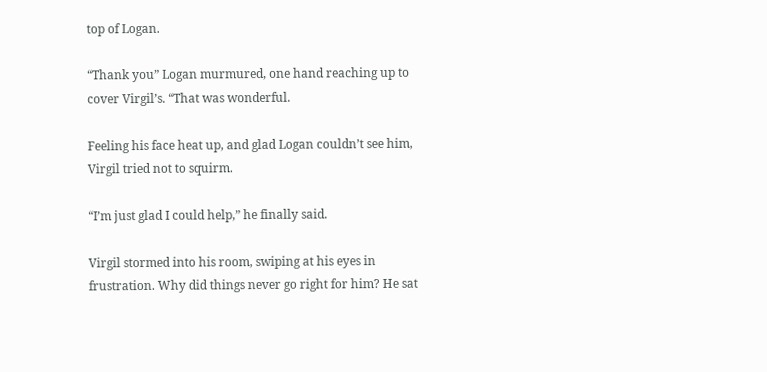top of Logan.

“Thank you” Logan murmured, one hand reaching up to cover Virgil’s. “That was wonderful.

Feeling his face heat up, and glad Logan couldn’t see him, Virgil tried not to squirm.

“I’m just glad I could help,” he finally said.

Virgil stormed into his room, swiping at his eyes in frustration. Why did things never go right for him? He sat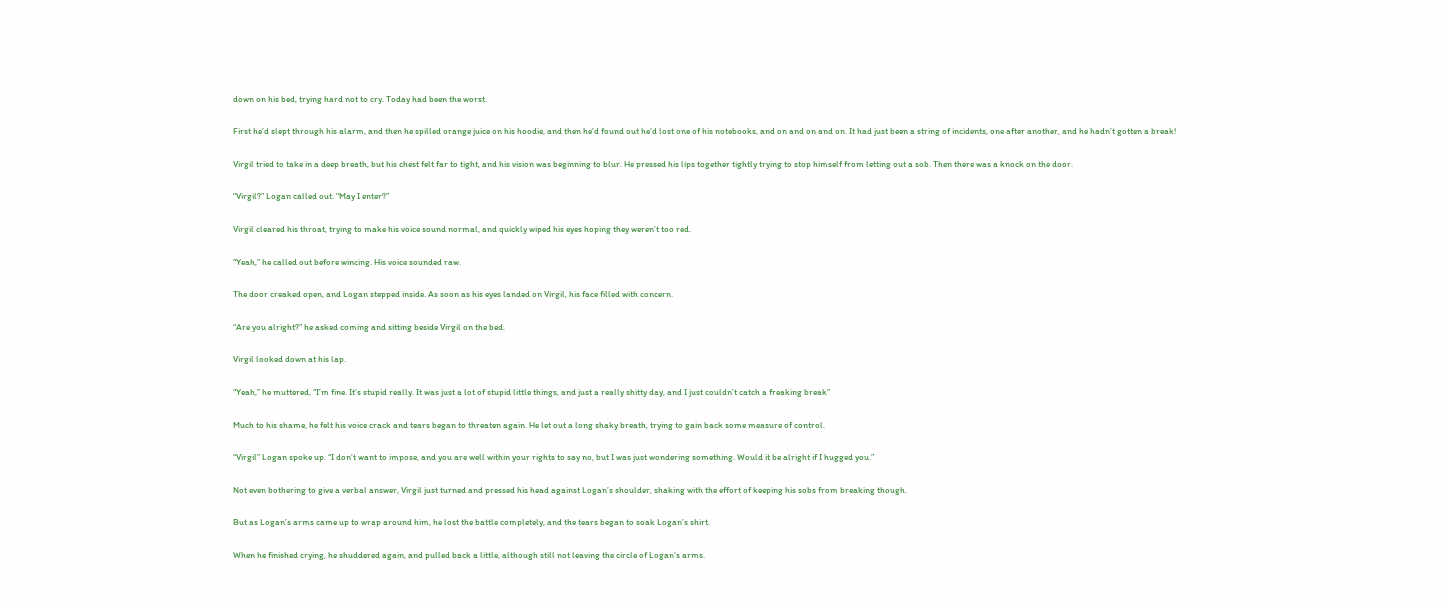down on his bed, trying hard not to cry. Today had been the worst.

First he’d slept through his alarm, and then he spilled orange juice on his hoodie, and then he’d found out he’d lost one of his notebooks, and on and on and on. It had just been a string of incidents, one after another, and he hadn’t gotten a break!

Virgil tried to take in a deep breath, but his chest felt far to tight, and his vision was beginning to blur. He pressed his lips together tightly trying to stop himself from letting out a sob. Then there was a knock on the door.

“Virgil?” Logan called out. “May I enter?”

Virgil cleared his throat, trying to make his voice sound normal, and quickly wiped his eyes hoping they weren’t too red.

“Yeah,” he called out before wincing. His voice sounded raw.

The door creaked open, and Logan stepped inside. As soon as his eyes landed on Virgil, his face filled with concern.

“Are you alright?” he asked coming and sitting beside Virgil on the bed.

Virgil looked down at his lap.

“Yeah,” he muttered, “I’m fine. It’s stupid really. It was just a lot of stupid little things, and just a really shitty day, and I just couldn’t catch a freaking break”

Much to his shame, he felt his voice crack and tears began to threaten again. He let out a long shaky breath, trying to gain back some measure of control.

“Virgil” Logan spoke up. “I don’t want to impose, and you are well within your rights to say no, but I was just wondering something. Would it be alright if I hugged you.”

Not even bothering to give a verbal answer, Virgil just turned and pressed his head against Logan’s shoulder, shaking with the effort of keeping his sobs from breaking though.

But as Logan’s arms came up to wrap around him, he lost the battle completely, and the tears began to soak Logan’s shirt.

When he finished crying, he shuddered again, and pulled back a little, although still not leaving the circle of Logan’s arms.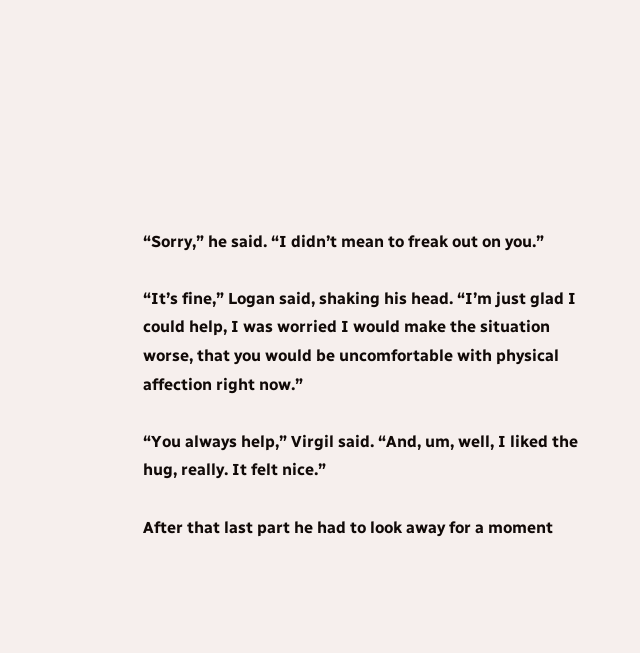“Sorry,” he said. “I didn’t mean to freak out on you.”

“It’s fine,” Logan said, shaking his head. “I’m just glad I could help, I was worried I would make the situation worse, that you would be uncomfortable with physical affection right now.”

“You always help,” Virgil said. “And, um, well, I liked the hug, really. It felt nice.”

After that last part he had to look away for a moment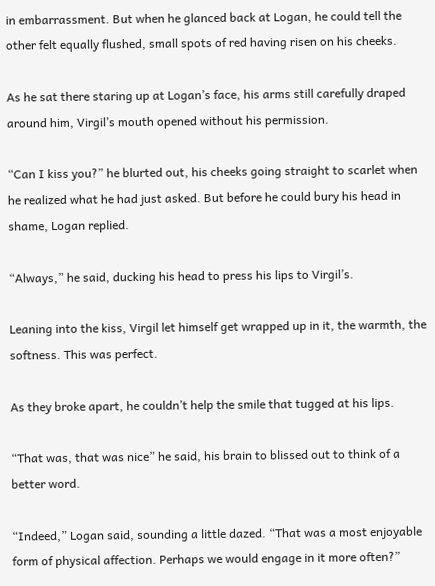in embarrassment. But when he glanced back at Logan, he could tell the other felt equally flushed, small spots of red having risen on his cheeks.

As he sat there staring up at Logan’s face, his arms still carefully draped around him, Virgil’s mouth opened without his permission.

“Can I kiss you?” he blurted out, his cheeks going straight to scarlet when he realized what he had just asked. But before he could bury his head in shame, Logan replied.

“Always,” he said, ducking his head to press his lips to Virgil’s.

Leaning into the kiss, Virgil let himself get wrapped up in it, the warmth, the softness. This was perfect.

As they broke apart, he couldn’t help the smile that tugged at his lips.

“That was, that was nice” he said, his brain to blissed out to think of a better word.

“Indeed,” Logan said, sounding a little dazed. “That was a most enjoyable form of physical affection. Perhaps we would engage in it more often?”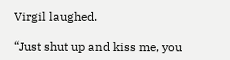Virgil laughed.

“Just shut up and kiss me, you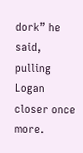dork” he said, pulling Logan closer once more.